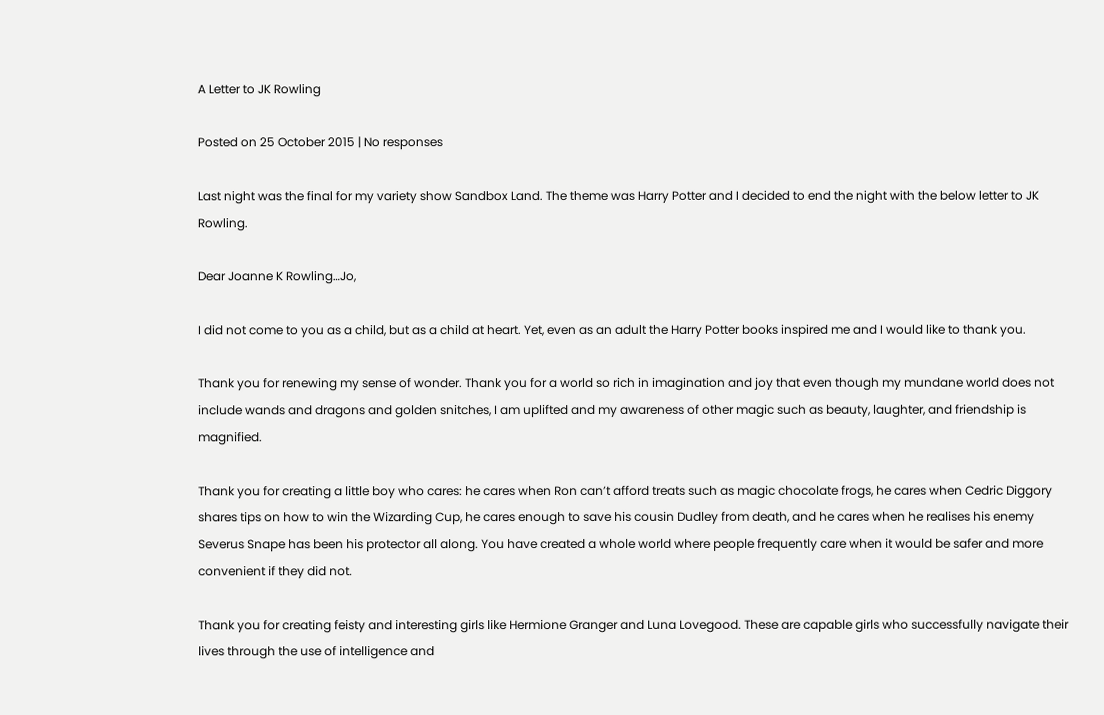A Letter to JK Rowling

Posted on 25 October 2015 | No responses

Last night was the final for my variety show Sandbox Land. The theme was Harry Potter and I decided to end the night with the below letter to JK Rowling.

Dear Joanne K Rowling…Jo,

I did not come to you as a child, but as a child at heart. Yet, even as an adult the Harry Potter books inspired me and I would like to thank you.

Thank you for renewing my sense of wonder. Thank you for a world so rich in imagination and joy that even though my mundane world does not include wands and dragons and golden snitches, I am uplifted and my awareness of other magic such as beauty, laughter, and friendship is magnified.

Thank you for creating a little boy who cares: he cares when Ron can’t afford treats such as magic chocolate frogs, he cares when Cedric Diggory shares tips on how to win the Wizarding Cup, he cares enough to save his cousin Dudley from death, and he cares when he realises his enemy Severus Snape has been his protector all along. You have created a whole world where people frequently care when it would be safer and more convenient if they did not.

Thank you for creating feisty and interesting girls like Hermione Granger and Luna Lovegood. These are capable girls who successfully navigate their lives through the use of intelligence and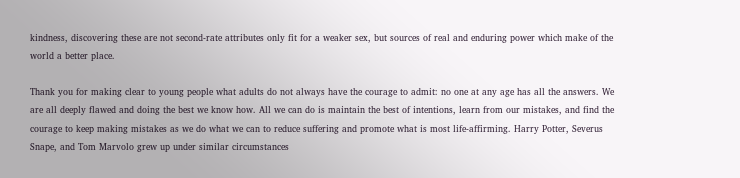kindness, discovering these are not second-rate attributes only fit for a weaker sex, but sources of real and enduring power which make of the world a better place.

Thank you for making clear to young people what adults do not always have the courage to admit: no one at any age has all the answers. We are all deeply flawed and doing the best we know how. All we can do is maintain the best of intentions, learn from our mistakes, and find the courage to keep making mistakes as we do what we can to reduce suffering and promote what is most life-affirming. Harry Potter, Severus Snape, and Tom Marvolo grew up under similar circumstances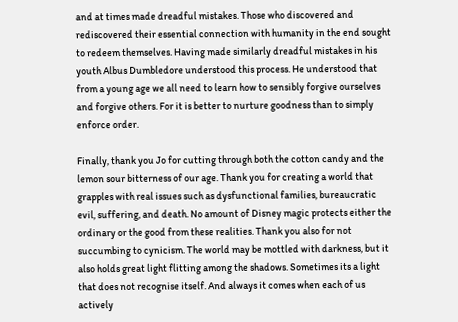and at times made dreadful mistakes. Those who discovered and rediscovered their essential connection with humanity in the end sought to redeem themselves. Having made similarly dreadful mistakes in his youth Albus Dumbledore understood this process. He understood that from a young age we all need to learn how to sensibly forgive ourselves and forgive others. For it is better to nurture goodness than to simply enforce order.

Finally, thank you Jo for cutting through both the cotton candy and the lemon sour bitterness of our age. Thank you for creating a world that grapples with real issues such as dysfunctional families, bureaucratic evil, suffering, and death. No amount of Disney magic protects either the ordinary or the good from these realities. Thank you also for not succumbing to cynicism. The world may be mottled with darkness, but it also holds great light flitting among the shadows. Sometimes its a light that does not recognise itself. And always it comes when each of us actively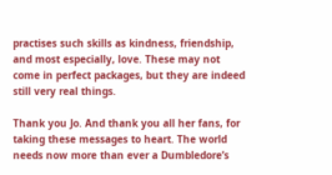practises such skills as kindness, friendship, and most especially, love. These may not come in perfect packages, but they are indeed still very real things.

Thank you Jo. And thank you all her fans, for taking these messages to heart. The world needs now more than ever a Dumbledore’s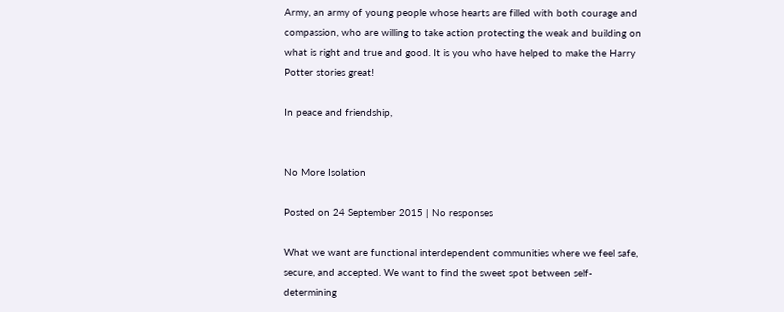Army, an army of young people whose hearts are filled with both courage and compassion, who are willing to take action protecting the weak and building on what is right and true and good. It is you who have helped to make the Harry Potter stories great!

In peace and friendship,


No More Isolation

Posted on 24 September 2015 | No responses

What we want are functional interdependent communities where we feel safe, secure, and accepted. We want to find the sweet spot between self-determining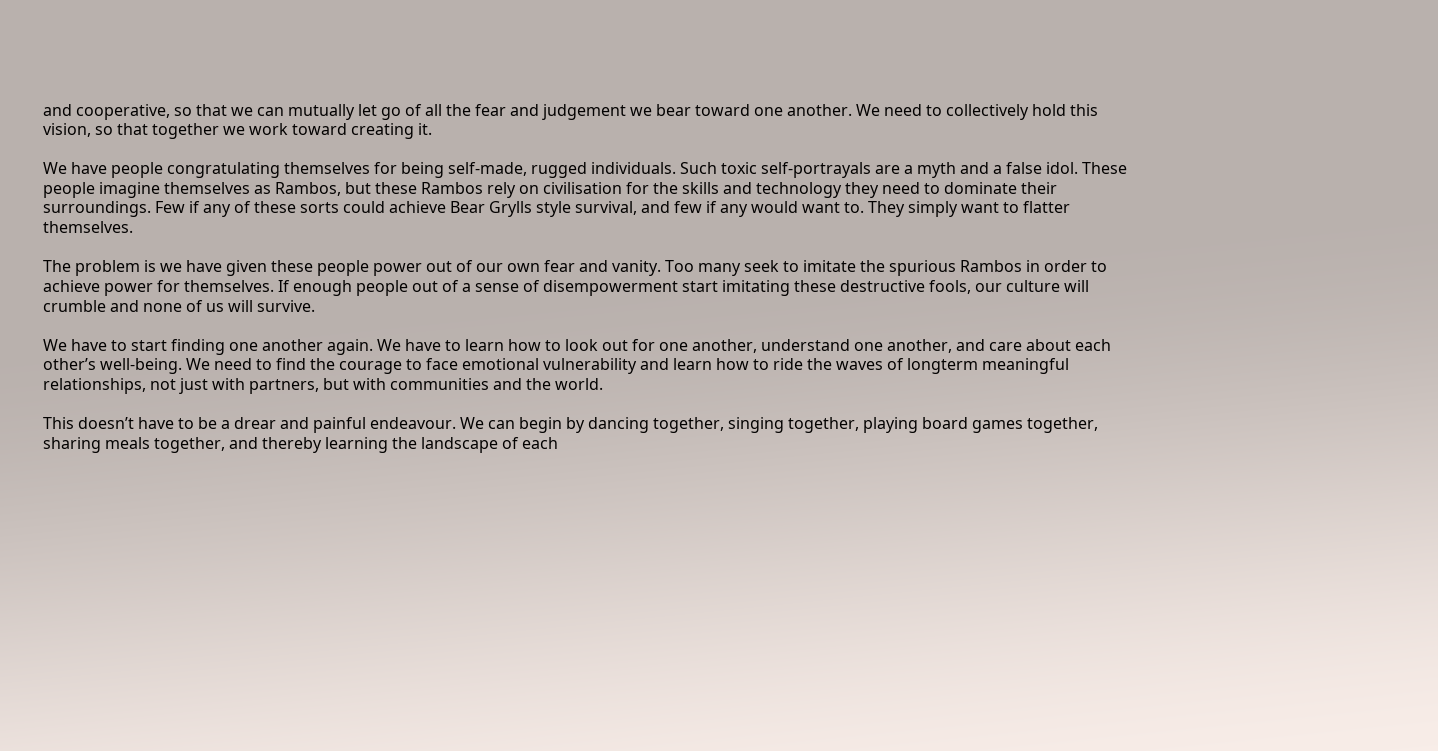and cooperative, so that we can mutually let go of all the fear and judgement we bear toward one another. We need to collectively hold this vision, so that together we work toward creating it.

We have people congratulating themselves for being self-made, rugged individuals. Such toxic self-portrayals are a myth and a false idol. These people imagine themselves as Rambos, but these Rambos rely on civilisation for the skills and technology they need to dominate their surroundings. Few if any of these sorts could achieve Bear Grylls style survival, and few if any would want to. They simply want to flatter themselves.

The problem is we have given these people power out of our own fear and vanity. Too many seek to imitate the spurious Rambos in order to achieve power for themselves. If enough people out of a sense of disempowerment start imitating these destructive fools, our culture will crumble and none of us will survive.

We have to start finding one another again. We have to learn how to look out for one another, understand one another, and care about each other’s well-being. We need to find the courage to face emotional vulnerability and learn how to ride the waves of longterm meaningful relationships, not just with partners, but with communities and the world.

This doesn’t have to be a drear and painful endeavour. We can begin by dancing together, singing together, playing board games together, sharing meals together, and thereby learning the landscape of each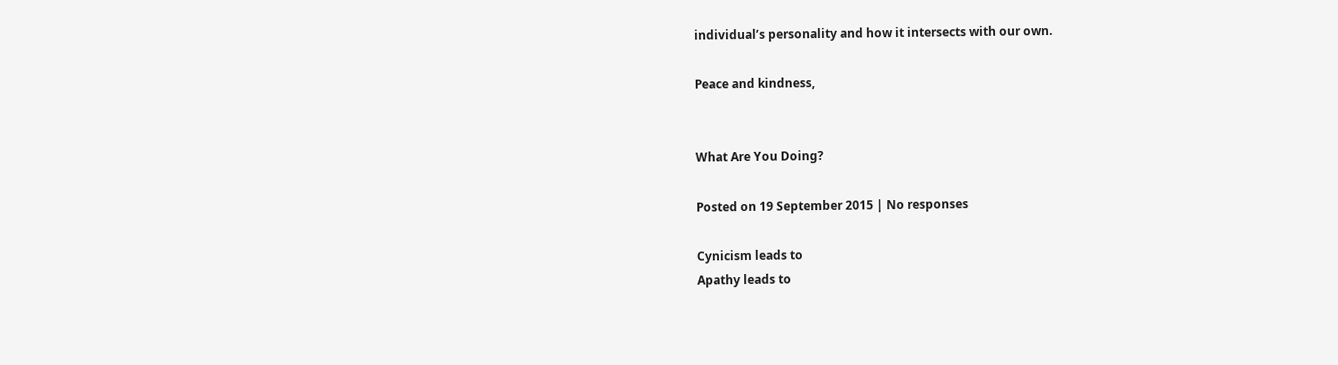individual’s personality and how it intersects with our own.

Peace and kindness,


What Are You Doing?

Posted on 19 September 2015 | No responses

Cynicism leads to
Apathy leads to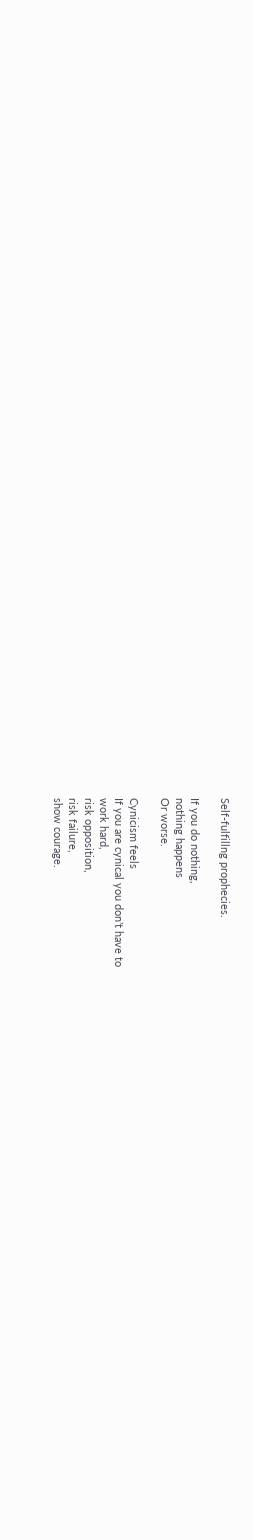Self-fulfillng prophecies.

If you do nothing,
nothing happens
Or worse.

Cynicism feels
If you are cynical you don’t have to
work hard,
risk opposition,
risk failure,
show courage.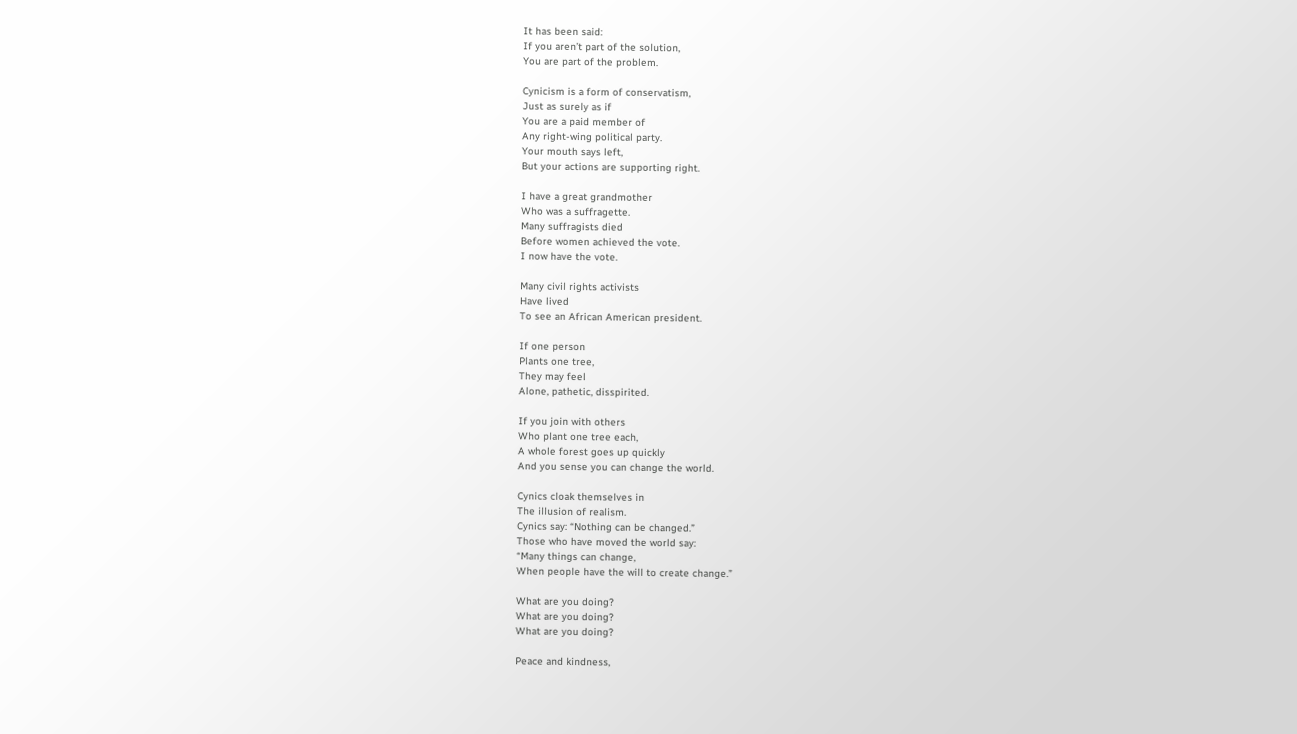It has been said:
If you aren’t part of the solution,
You are part of the problem.

Cynicism is a form of conservatism,
Just as surely as if
You are a paid member of
Any right-wing political party.
Your mouth says left,
But your actions are supporting right.

I have a great grandmother
Who was a suffragette.
Many suffragists died
Before women achieved the vote.
I now have the vote.

Many civil rights activists
Have lived
To see an African American president.

If one person
Plants one tree,
They may feel
Alone, pathetic, disspirited.

If you join with others
Who plant one tree each,
A whole forest goes up quickly
And you sense you can change the world.

Cynics cloak themselves in
The illusion of realism.
Cynics say: “Nothing can be changed.”
Those who have moved the world say:
“Many things can change,
When people have the will to create change.”

What are you doing?
What are you doing?
What are you doing?

Peace and kindness,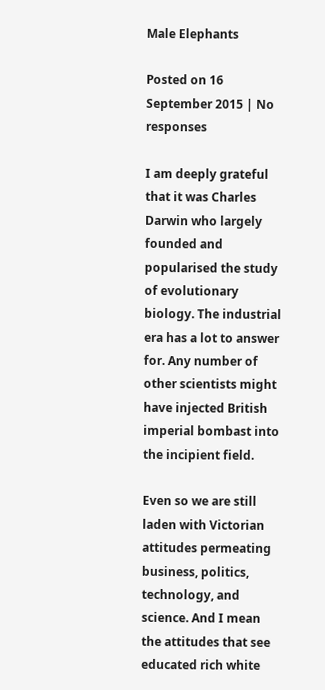Male Elephants

Posted on 16 September 2015 | No responses

I am deeply grateful that it was Charles Darwin who largely founded and popularised the study of evolutionary biology. The industrial era has a lot to answer for. Any number of other scientists might have injected British imperial bombast into the incipient field.

Even so we are still laden with Victorian attitudes permeating business, politics, technology, and science. And I mean the attitudes that see educated rich white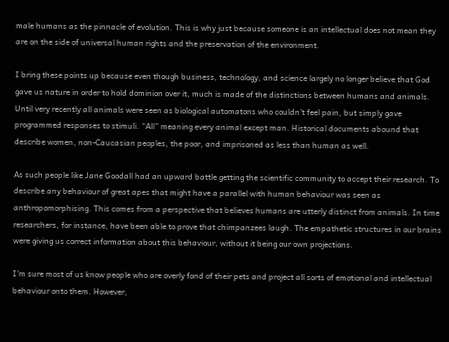male humans as the pinnacle of evolution. This is why just because someone is an intellectual does not mean they are on the side of universal human rights and the preservation of the environment.

I bring these points up because even though business, technology, and science largely no longer believe that God gave us nature in order to hold dominion over it, much is made of the distinctions between humans and animals. Until very recently all animals were seen as biological automatons who couldn’t feel pain, but simply gave programmed responses to stimuli. “All” meaning every animal except man. Historical documents abound that describe women, non-Caucasian peoples, the poor, and imprisoned as less than human as well.

As such people like Jane Goodall had an upward battle getting the scientific community to accept their research. To describe any behaviour of great apes that might have a parallel with human behaviour was seen as anthropomorphising. This comes from a perspective that believes humans are utterly distinct from animals. In time researchers, for instance, have been able to prove that chimpanzees laugh. The empathetic structures in our brains were giving us correct information about this behaviour, without it being our own projections.

I’m sure most of us know people who are overly fond of their pets and project all sorts of emotional and intellectual behaviour onto them. However,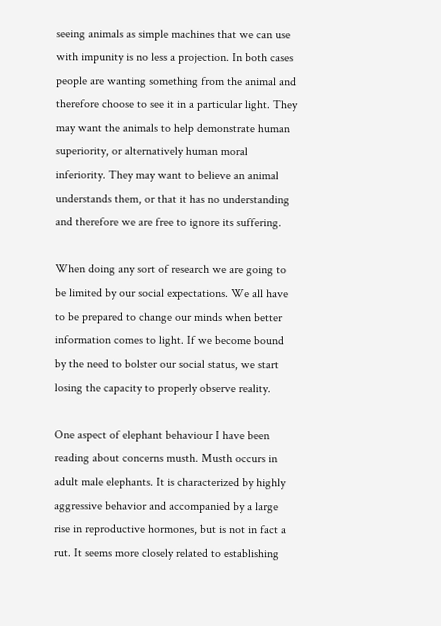seeing animals as simple machines that we can use with impunity is no less a projection. In both cases people are wanting something from the animal and therefore choose to see it in a particular light. They may want the animals to help demonstrate human superiority, or alternatively human moral inferiority. They may want to believe an animal understands them, or that it has no understanding and therefore we are free to ignore its suffering.

When doing any sort of research we are going to be limited by our social expectations. We all have to be prepared to change our minds when better information comes to light. If we become bound by the need to bolster our social status, we start losing the capacity to properly observe reality.

One aspect of elephant behaviour I have been reading about concerns musth. Musth occurs in adult male elephants. It is characterized by highly aggressive behavior and accompanied by a large rise in reproductive hormones, but is not in fact a rut. It seems more closely related to establishing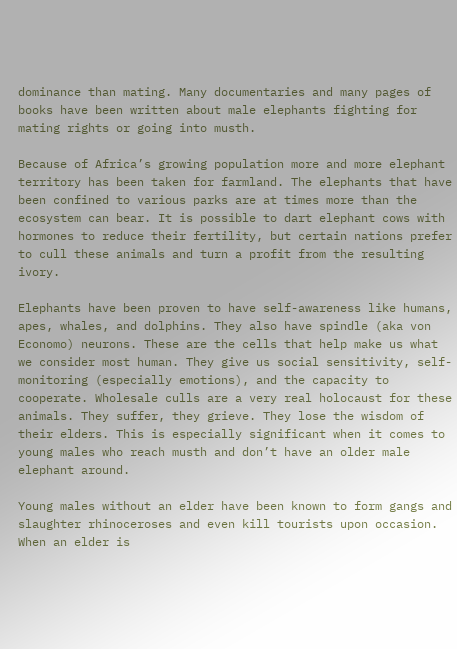dominance than mating. Many documentaries and many pages of books have been written about male elephants fighting for mating rights or going into musth.

Because of Africa’s growing population more and more elephant territory has been taken for farmland. The elephants that have been confined to various parks are at times more than the ecosystem can bear. It is possible to dart elephant cows with hormones to reduce their fertility, but certain nations prefer to cull these animals and turn a profit from the resulting ivory.

Elephants have been proven to have self-awareness like humans, apes, whales, and dolphins. They also have spindle (aka von Economo) neurons. These are the cells that help make us what we consider most human. They give us social sensitivity, self-monitoring (especially emotions), and the capacity to cooperate. Wholesale culls are a very real holocaust for these animals. They suffer, they grieve. They lose the wisdom of their elders. This is especially significant when it comes to young males who reach musth and don’t have an older male elephant around.

Young males without an elder have been known to form gangs and slaughter rhinoceroses and even kill tourists upon occasion. When an elder is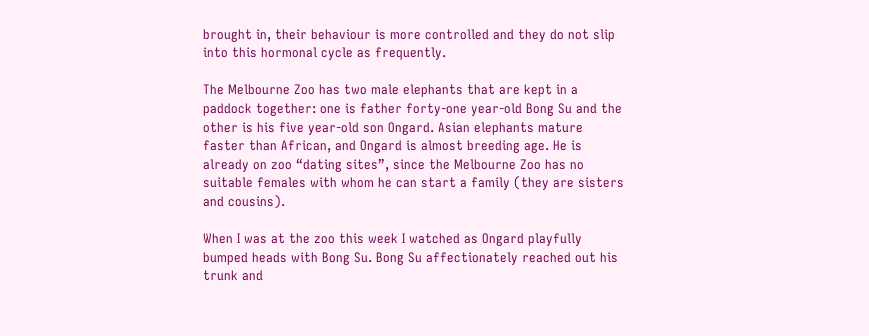brought in, their behaviour is more controlled and they do not slip into this hormonal cycle as frequently.

The Melbourne Zoo has two male elephants that are kept in a paddock together: one is father forty-one year-old Bong Su and the other is his five year-old son Ongard. Asian elephants mature faster than African, and Ongard is almost breeding age. He is already on zoo “dating sites”, since the Melbourne Zoo has no suitable females with whom he can start a family (they are sisters and cousins).

When I was at the zoo this week I watched as Ongard playfully bumped heads with Bong Su. Bong Su affectionately reached out his trunk and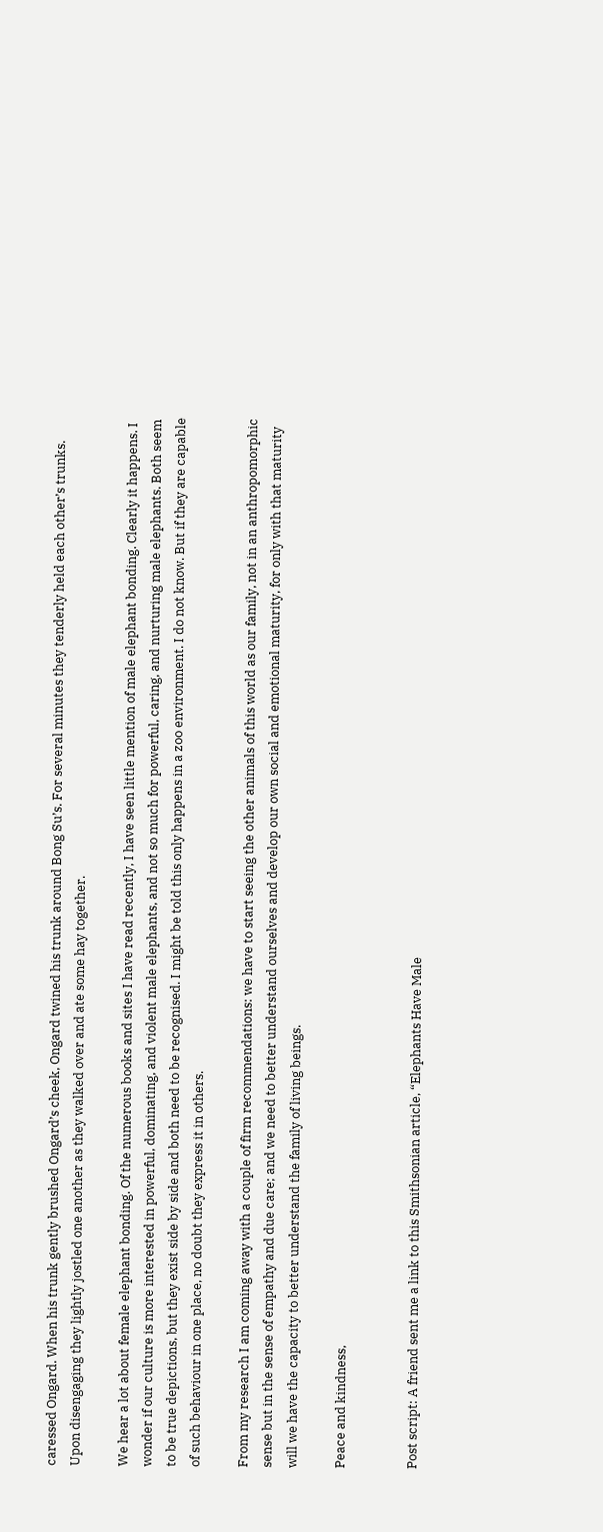caressed Ongard. When his trunk gently brushed Ongard’s cheek, Ongard twined his trunk around Bong Su’s. For several minutes they tenderly held each other’s trunks. Upon disengaging they lightly jostled one another as they walked over and ate some hay together.

We hear a lot about female elephant bonding. Of the numerous books and sites I have read recently, I have seen little mention of male elephant bonding. Clearly it happens. I wonder if our culture is more interested in powerful, dominating, and violent male elephants, and not so much for powerful, caring, and nurturing male elephants. Both seem to be true depictions, but they exist side by side and both need to be recognised. I might be told this only happens in a zoo environment. I do not know. But if they are capable of such behaviour in one place, no doubt they express it in others.

From my research I am coming away with a couple of firm recommendations: we have to start seeing the other animals of this world as our family, not in an anthropomorphic sense but in the sense of empathy and due care; and we need to better understand ourselves and develop our own social and emotional maturity, for only with that maturity will we have the capacity to better understand the family of living beings.

Peace and kindness,


Post script: A friend sent me a link to this Smithsonian article, “Elephants Have Male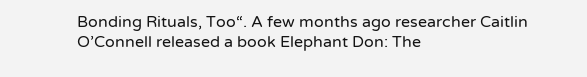Bonding Rituals, Too“. A few months ago researcher Caitlin O’Connell released a book Elephant Don: The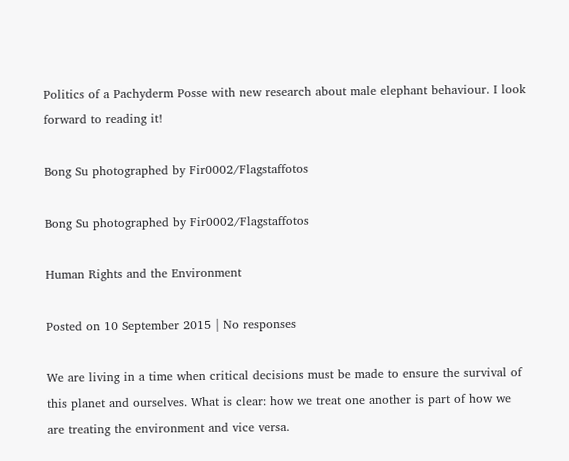Politics of a Pachyderm Posse with new research about male elephant behaviour. I look forward to reading it!

Bong Su photographed by Fir0002/Flagstaffotos

Bong Su photographed by Fir0002/Flagstaffotos

Human Rights and the Environment

Posted on 10 September 2015 | No responses

We are living in a time when critical decisions must be made to ensure the survival of this planet and ourselves. What is clear: how we treat one another is part of how we are treating the environment and vice versa.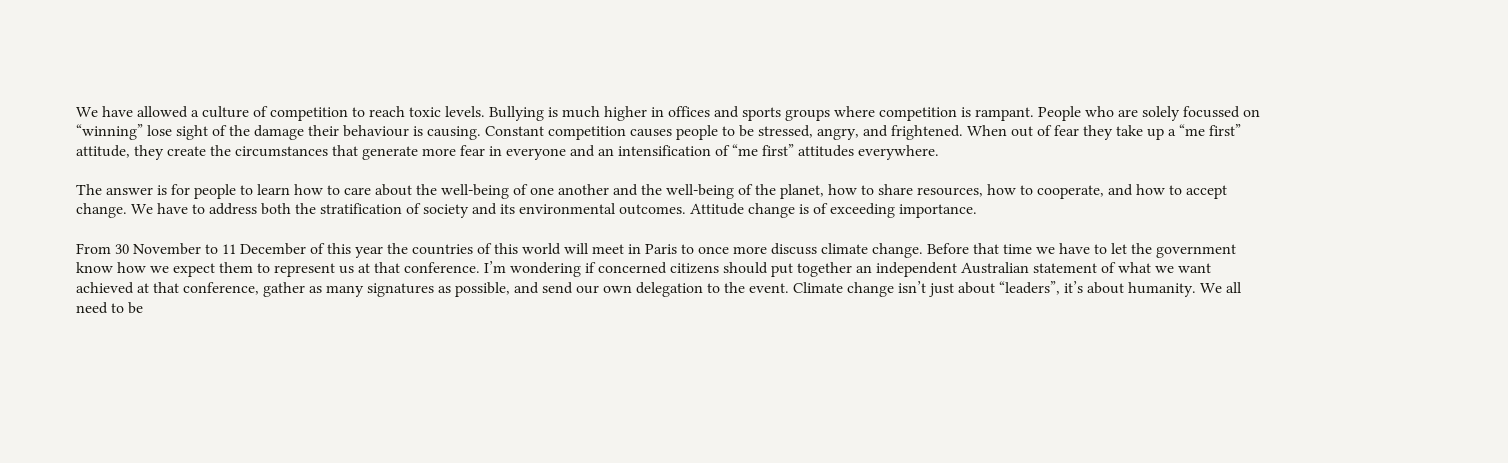We have allowed a culture of competition to reach toxic levels. Bullying is much higher in offices and sports groups where competition is rampant. People who are solely focussed on “winning” lose sight of the damage their behaviour is causing. Constant competition causes people to be stressed, angry, and frightened. When out of fear they take up a “me first” attitude, they create the circumstances that generate more fear in everyone and an intensification of “me first” attitudes everywhere.

The answer is for people to learn how to care about the well-being of one another and the well-being of the planet, how to share resources, how to cooperate, and how to accept change. We have to address both the stratification of society and its environmental outcomes. Attitude change is of exceeding importance.

From 30 November to 11 December of this year the countries of this world will meet in Paris to once more discuss climate change. Before that time we have to let the government know how we expect them to represent us at that conference. I’m wondering if concerned citizens should put together an independent Australian statement of what we want achieved at that conference, gather as many signatures as possible, and send our own delegation to the event. Climate change isn’t just about “leaders”, it’s about humanity. We all need to be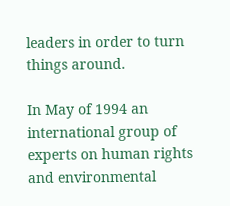leaders in order to turn things around.

In May of 1994 an international group of experts on human rights and environmental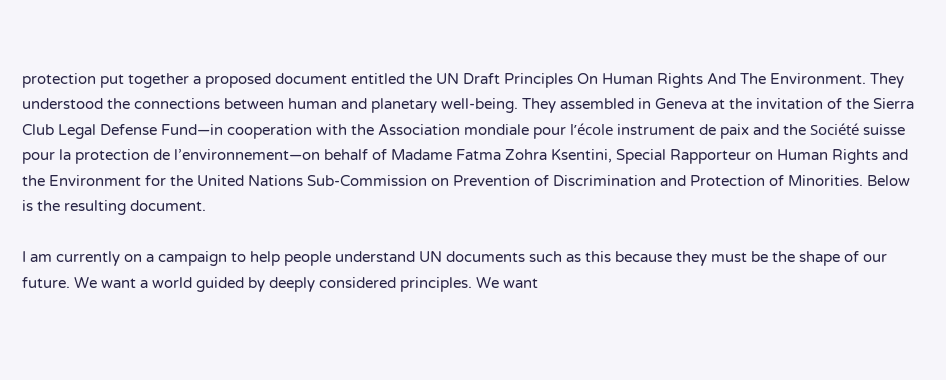protection put together a proposed document entitled the UN Draft Principles On Human Rights And The Environment. They understood the connections between human and planetary well-being. They assembled in Geneva at the invitation of the Sierra Club Legal Defense Fund—in cooperation with the Association mondiale pour l’école instrument de paix and the Société suisse pour la protection de l’environnement—on behalf of Madame Fatma Zohra Ksentini, Special Rapporteur on Human Rights and the Environment for the United Nations Sub-Commission on Prevention of Discrimination and Protection of Minorities. Below is the resulting document.

I am currently on a campaign to help people understand UN documents such as this because they must be the shape of our future. We want a world guided by deeply considered principles. We want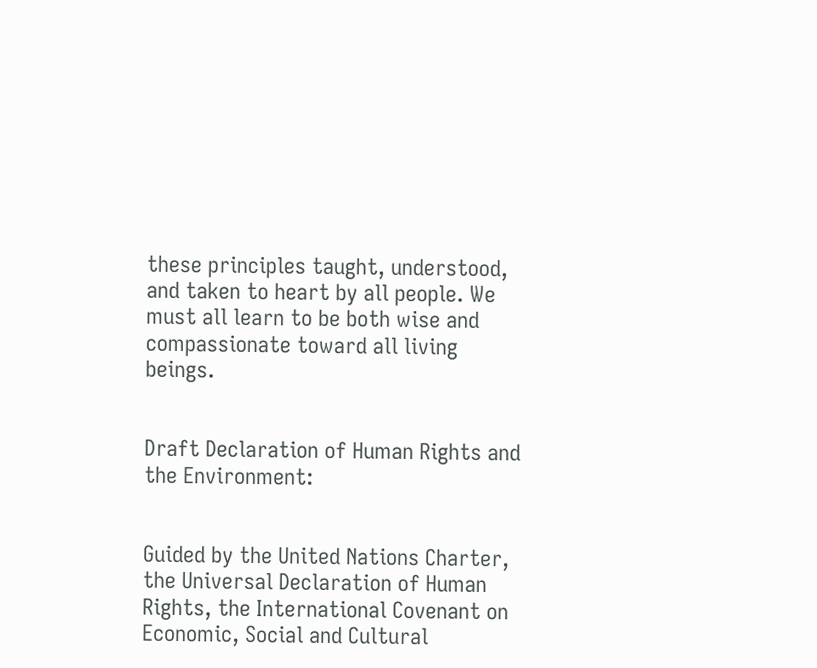these principles taught, understood, and taken to heart by all people. We must all learn to be both wise and compassionate toward all living beings.


Draft Declaration of Human Rights and the Environment:


Guided by the United Nations Charter, the Universal Declaration of Human Rights, the International Covenant on Economic, Social and Cultural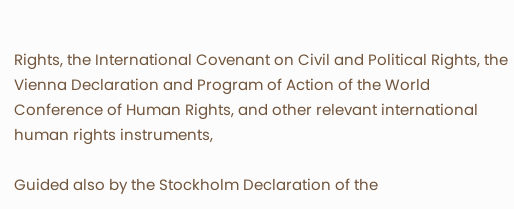Rights, the International Covenant on Civil and Political Rights, the Vienna Declaration and Program of Action of the World Conference of Human Rights, and other relevant international human rights instruments,

Guided also by the Stockholm Declaration of the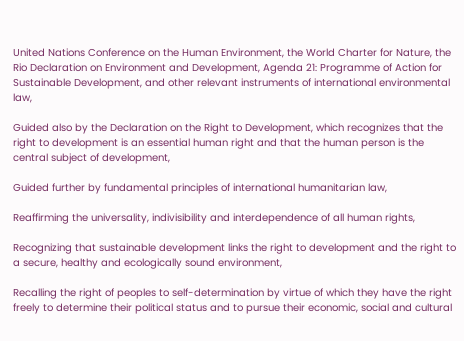United Nations Conference on the Human Environment, the World Charter for Nature, the Rio Declaration on Environment and Development, Agenda 21: Programme of Action for Sustainable Development, and other relevant instruments of international environmental law,

Guided also by the Declaration on the Right to Development, which recognizes that the right to development is an essential human right and that the human person is the central subject of development,

Guided further by fundamental principles of international humanitarian law,

Reaffirming the universality, indivisibility and interdependence of all human rights,

Recognizing that sustainable development links the right to development and the right to a secure, healthy and ecologically sound environment,

Recalling the right of peoples to self-determination by virtue of which they have the right freely to determine their political status and to pursue their economic, social and cultural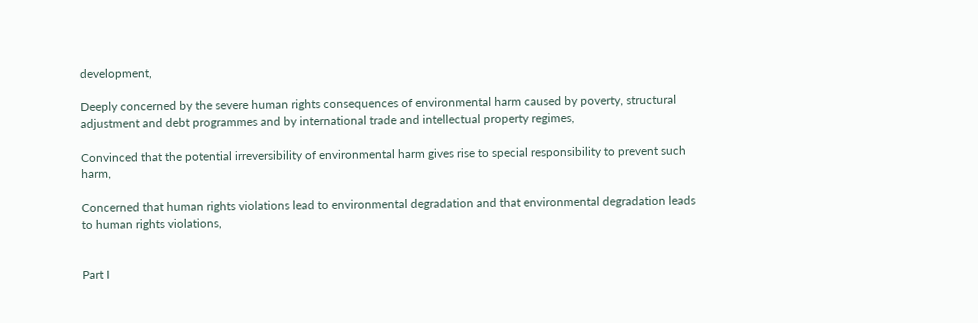development,

Deeply concerned by the severe human rights consequences of environmental harm caused by poverty, structural adjustment and debt programmes and by international trade and intellectual property regimes,

Convinced that the potential irreversibility of environmental harm gives rise to special responsibility to prevent such harm,

Concerned that human rights violations lead to environmental degradation and that environmental degradation leads to human rights violations,


Part I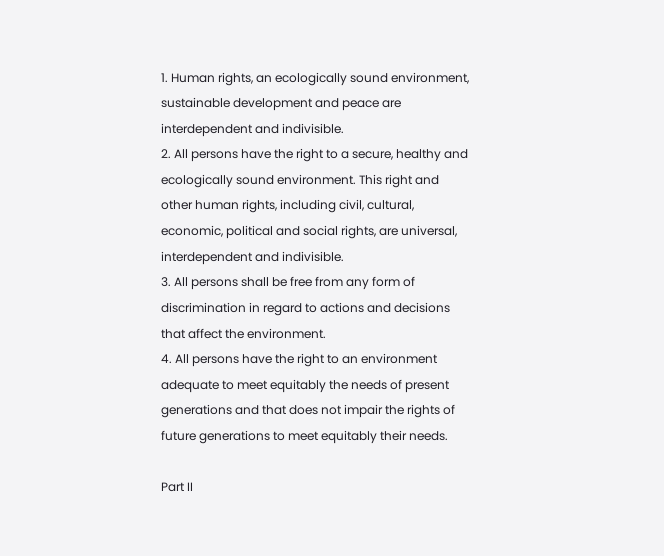1. Human rights, an ecologically sound environment, sustainable development and peace are interdependent and indivisible.
2. All persons have the right to a secure, healthy and ecologically sound environment. This right and other human rights, including civil, cultural, economic, political and social rights, are universal, interdependent and indivisible.
3. All persons shall be free from any form of discrimination in regard to actions and decisions that affect the environment.
4. All persons have the right to an environment adequate to meet equitably the needs of present generations and that does not impair the rights of future generations to meet equitably their needs.

Part II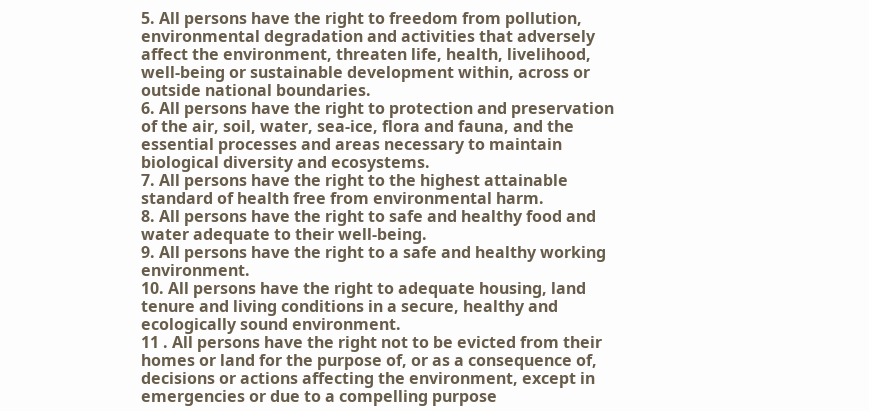5. All persons have the right to freedom from pollution, environmental degradation and activities that adversely affect the environment, threaten life, health, livelihood, well-being or sustainable development within, across or outside national boundaries.
6. All persons have the right to protection and preservation of the air, soil, water, sea-ice, flora and fauna, and the essential processes and areas necessary to maintain biological diversity and ecosystems.
7. All persons have the right to the highest attainable standard of health free from environmental harm.
8. All persons have the right to safe and healthy food and water adequate to their well-being.
9. All persons have the right to a safe and healthy working environment.
10. All persons have the right to adequate housing, land tenure and living conditions in a secure, healthy and ecologically sound environment.
11 . All persons have the right not to be evicted from their homes or land for the purpose of, or as a consequence of, decisions or actions affecting the environment, except in emergencies or due to a compelling purpose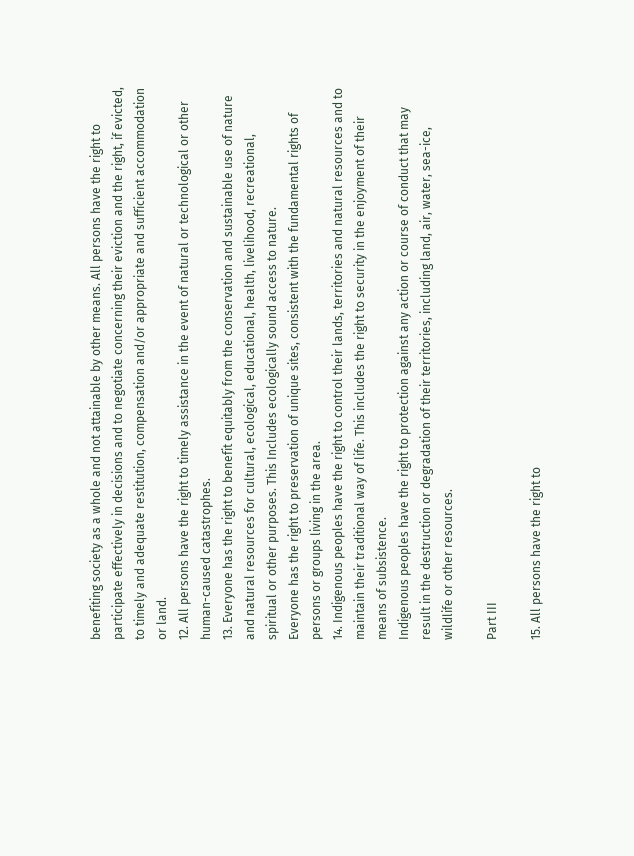benefiting society as a whole and not attainable by other means. All persons have the right to participate effectively in decisions and to negotiate concerning their eviction and the right, if evicted, to timely and adequate restitution, compensation and/or appropriate and sufficient accommodation or land.
12. All persons have the right to timely assistance in the event of natural or technological or other human-caused catastrophes.
13. Everyone has the right to benefit equitably from the conservation and sustainable use of nature and natural resources for cultural, ecological, educational, health, livelihood, recreational, spiritual or other purposes. This Includes ecologically sound access to nature.
Everyone has the right to preservation of unique sites, consistent with the fundamental rights of persons or groups living in the area.
14. Indigenous peoples have the right to control their lands, territories and natural resources and to maintain their traditional way of life. This includes the right to security in the enjoyment of their means of subsistence.
Indigenous peoples have the right to protection against any action or course of conduct that may result in the destruction or degradation of their territories, including land, air, water, sea-ice, wildlife or other resources.

Part III

15. All persons have the right to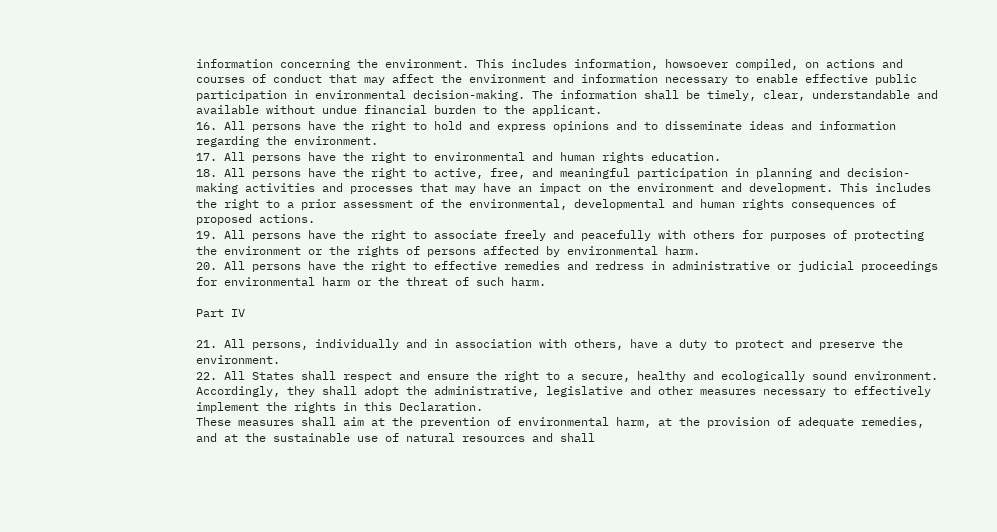information concerning the environment. This includes information, howsoever compiled, on actions and courses of conduct that may affect the environment and information necessary to enable effective public participation in environmental decision-making. The information shall be timely, clear, understandable and available without undue financial burden to the applicant.
16. All persons have the right to hold and express opinions and to disseminate ideas and information regarding the environment.
17. All persons have the right to environmental and human rights education.
18. All persons have the right to active, free, and meaningful participation in planning and decision-making activities and processes that may have an impact on the environment and development. This includes the right to a prior assessment of the environmental, developmental and human rights consequences of proposed actions.
19. All persons have the right to associate freely and peacefully with others for purposes of protecting the environment or the rights of persons affected by environmental harm.
20. All persons have the right to effective remedies and redress in administrative or judicial proceedings for environmental harm or the threat of such harm.

Part IV

21. All persons, individually and in association with others, have a duty to protect and preserve the environment.
22. All States shall respect and ensure the right to a secure, healthy and ecologically sound environment. Accordingly, they shall adopt the administrative, legislative and other measures necessary to effectively implement the rights in this Declaration.
These measures shall aim at the prevention of environmental harm, at the provision of adequate remedies, and at the sustainable use of natural resources and shall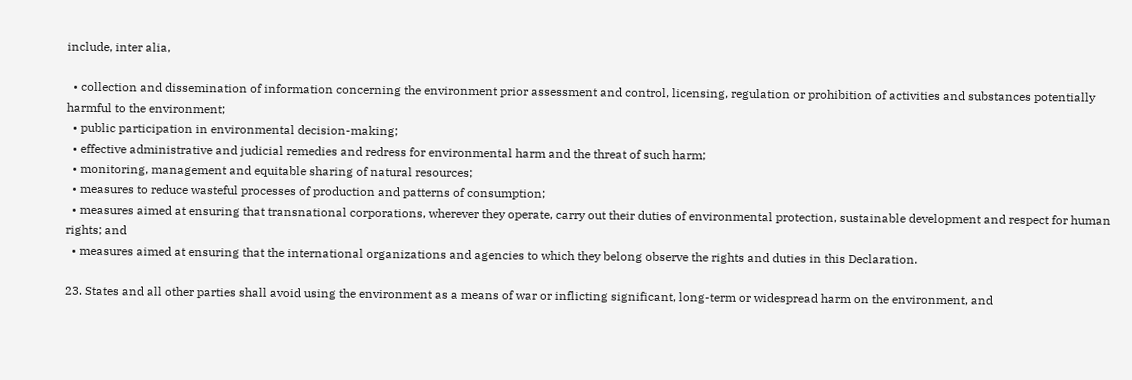include, inter alia,

  • collection and dissemination of information concerning the environment prior assessment and control, licensing, regulation or prohibition of activities and substances potentially harmful to the environment;
  • public participation in environmental decision-making;
  • effective administrative and judicial remedies and redress for environmental harm and the threat of such harm;
  • monitoring, management and equitable sharing of natural resources;
  • measures to reduce wasteful processes of production and patterns of consumption;
  • measures aimed at ensuring that transnational corporations, wherever they operate, carry out their duties of environmental protection, sustainable development and respect for human rights; and
  • measures aimed at ensuring that the international organizations and agencies to which they belong observe the rights and duties in this Declaration.

23. States and all other parties shall avoid using the environment as a means of war or inflicting significant, long-term or widespread harm on the environment, and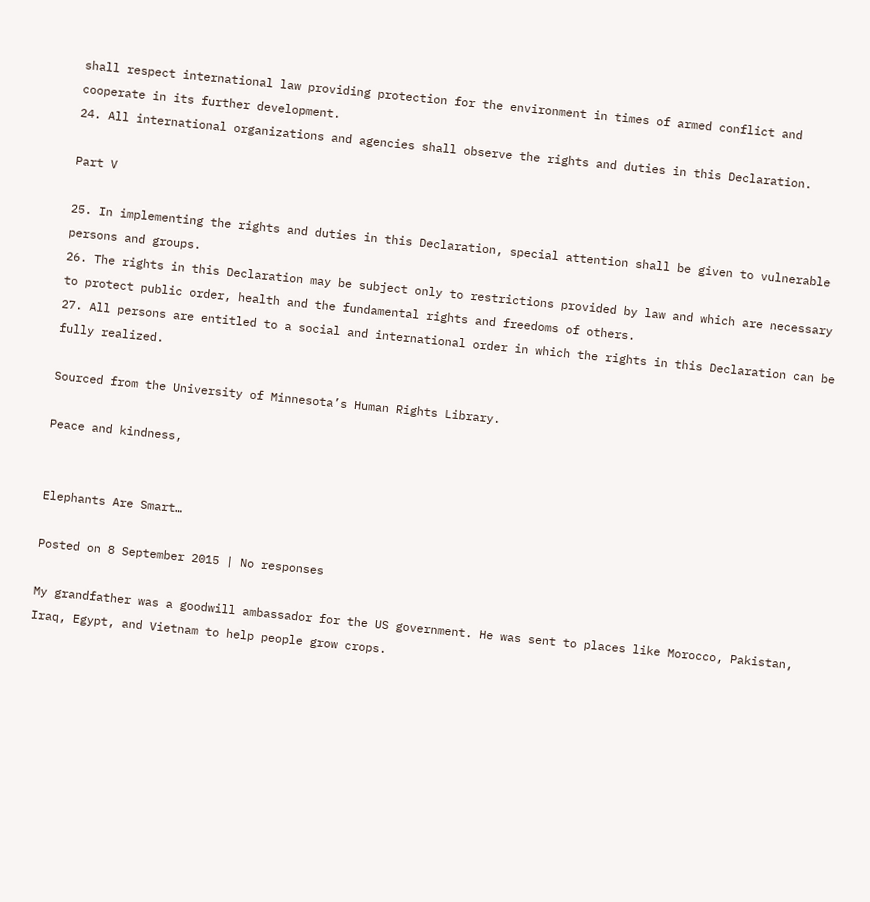shall respect international law providing protection for the environment in times of armed conflict and cooperate in its further development.
24. All international organizations and agencies shall observe the rights and duties in this Declaration.

Part V

25. In implementing the rights and duties in this Declaration, special attention shall be given to vulnerable persons and groups.
26. The rights in this Declaration may be subject only to restrictions provided by law and which are necessary to protect public order, health and the fundamental rights and freedoms of others.
27. All persons are entitled to a social and international order in which the rights in this Declaration can be fully realized.

Sourced from the University of Minnesota’s Human Rights Library.

Peace and kindness,


Elephants Are Smart…

Posted on 8 September 2015 | No responses

My grandfather was a goodwill ambassador for the US government. He was sent to places like Morocco, Pakistan, Iraq, Egypt, and Vietnam to help people grow crops.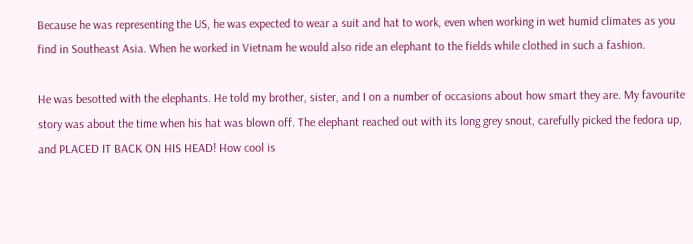Because he was representing the US, he was expected to wear a suit and hat to work, even when working in wet humid climates as you find in Southeast Asia. When he worked in Vietnam he would also ride an elephant to the fields while clothed in such a fashion.

He was besotted with the elephants. He told my brother, sister, and I on a number of occasions about how smart they are. My favourite story was about the time when his hat was blown off. The elephant reached out with its long grey snout, carefully picked the fedora up, and PLACED IT BACK ON HIS HEAD! How cool is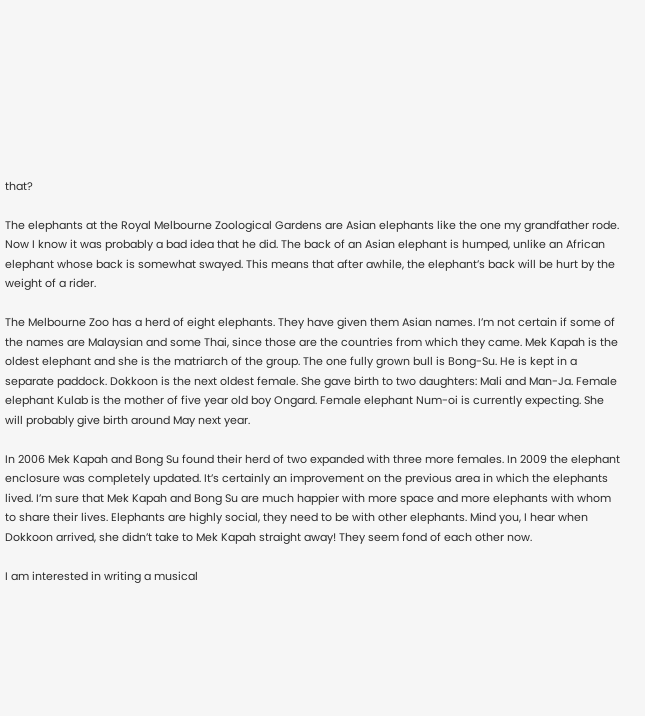that?

The elephants at the Royal Melbourne Zoological Gardens are Asian elephants like the one my grandfather rode. Now I know it was probably a bad idea that he did. The back of an Asian elephant is humped, unlike an African elephant whose back is somewhat swayed. This means that after awhile, the elephant’s back will be hurt by the weight of a rider.

The Melbourne Zoo has a herd of eight elephants. They have given them Asian names. I’m not certain if some of the names are Malaysian and some Thai, since those are the countries from which they came. Mek Kapah is the oldest elephant and she is the matriarch of the group. The one fully grown bull is Bong-Su. He is kept in a separate paddock. Dokkoon is the next oldest female. She gave birth to two daughters: Mali and Man-Ja. Female elephant Kulab is the mother of five year old boy Ongard. Female elephant Num-oi is currently expecting. She will probably give birth around May next year.

In 2006 Mek Kapah and Bong Su found their herd of two expanded with three more females. In 2009 the elephant enclosure was completely updated. It’s certainly an improvement on the previous area in which the elephants lived. I’m sure that Mek Kapah and Bong Su are much happier with more space and more elephants with whom to share their lives. Elephants are highly social, they need to be with other elephants. Mind you, I hear when Dokkoon arrived, she didn’t take to Mek Kapah straight away! They seem fond of each other now.

I am interested in writing a musical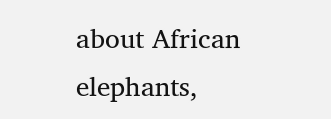about African elephants,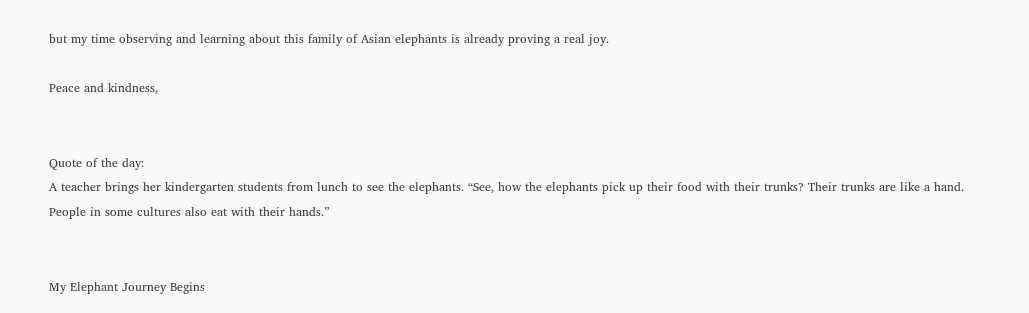but my time observing and learning about this family of Asian elephants is already proving a real joy.

Peace and kindness,


Quote of the day:
A teacher brings her kindergarten students from lunch to see the elephants. “See, how the elephants pick up their food with their trunks? Their trunks are like a hand. People in some cultures also eat with their hands.”


My Elephant Journey Begins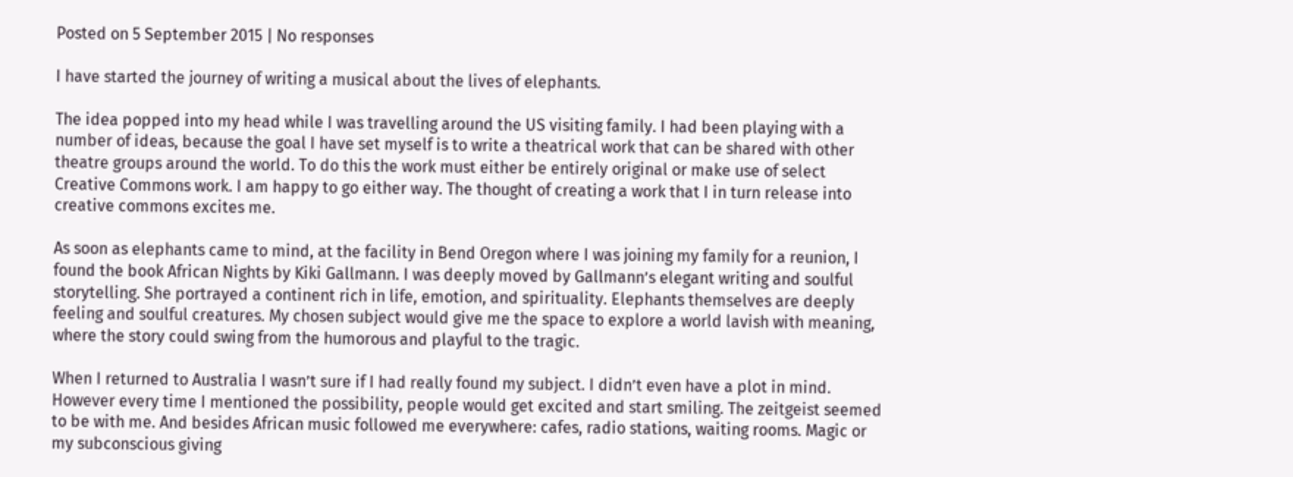Posted on 5 September 2015 | No responses

I have started the journey of writing a musical about the lives of elephants.

The idea popped into my head while I was travelling around the US visiting family. I had been playing with a number of ideas, because the goal I have set myself is to write a theatrical work that can be shared with other theatre groups around the world. To do this the work must either be entirely original or make use of select Creative Commons work. I am happy to go either way. The thought of creating a work that I in turn release into creative commons excites me.

As soon as elephants came to mind, at the facility in Bend Oregon where I was joining my family for a reunion, I found the book African Nights by Kiki Gallmann. I was deeply moved by Gallmann’s elegant writing and soulful storytelling. She portrayed a continent rich in life, emotion, and spirituality. Elephants themselves are deeply feeling and soulful creatures. My chosen subject would give me the space to explore a world lavish with meaning, where the story could swing from the humorous and playful to the tragic.

When I returned to Australia I wasn’t sure if I had really found my subject. I didn’t even have a plot in mind. However every time I mentioned the possibility, people would get excited and start smiling. The zeitgeist seemed to be with me. And besides African music followed me everywhere: cafes, radio stations, waiting rooms. Magic or my subconscious giving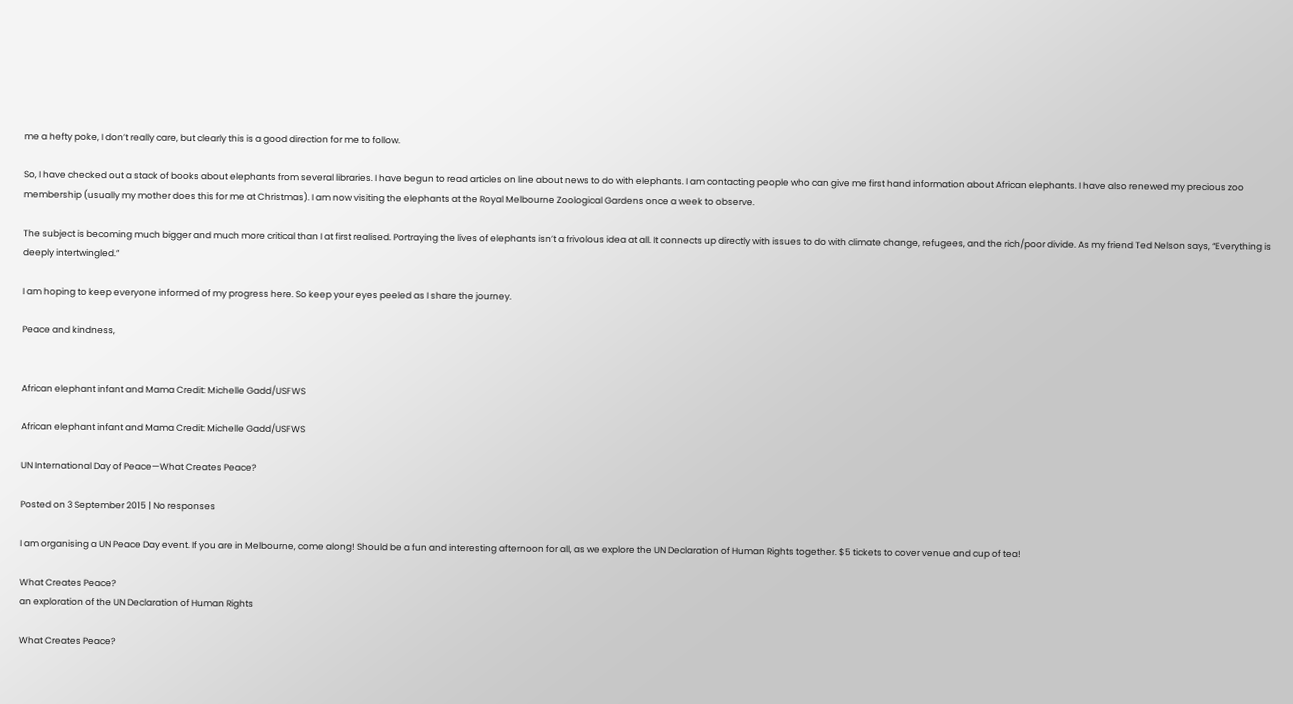me a hefty poke, I don’t really care, but clearly this is a good direction for me to follow.

So, I have checked out a stack of books about elephants from several libraries. I have begun to read articles on line about news to do with elephants. I am contacting people who can give me first hand information about African elephants. I have also renewed my precious zoo membership (usually my mother does this for me at Christmas). I am now visiting the elephants at the Royal Melbourne Zoological Gardens once a week to observe.

The subject is becoming much bigger and much more critical than I at first realised. Portraying the lives of elephants isn’t a frivolous idea at all. It connects up directly with issues to do with climate change, refugees, and the rich/poor divide. As my friend Ted Nelson says, “Everything is deeply intertwingled.”

I am hoping to keep everyone informed of my progress here. So keep your eyes peeled as I share the journey.

Peace and kindness,


African elephant infant and Mama Credit: Michelle Gadd/USFWS

African elephant infant and Mama Credit: Michelle Gadd/USFWS

UN International Day of Peace—What Creates Peace?

Posted on 3 September 2015 | No responses

I am organising a UN Peace Day event. If you are in Melbourne, come along! Should be a fun and interesting afternoon for all, as we explore the UN Declaration of Human Rights together. $5 tickets to cover venue and cup of tea!

What Creates Peace?
an exploration of the UN Declaration of Human Rights

What Creates Peace?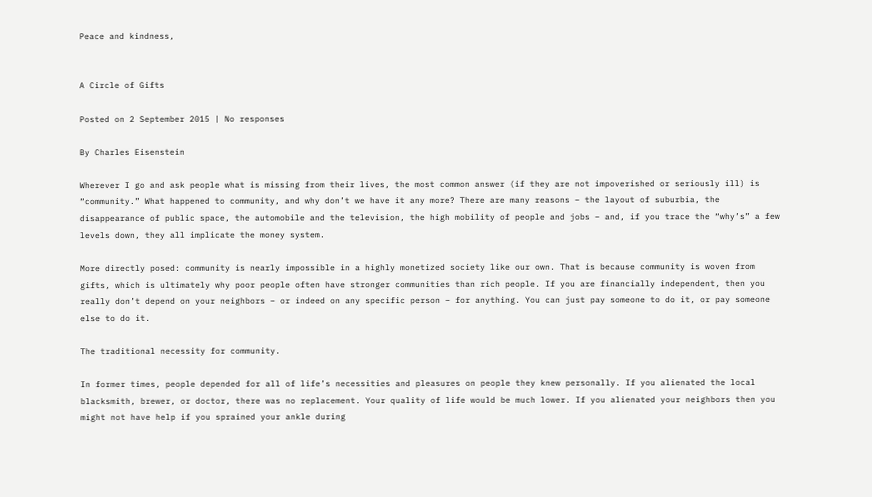Peace and kindness,


A Circle of Gifts

Posted on 2 September 2015 | No responses

By Charles Eisenstein

Wherever I go and ask people what is missing from their lives, the most common answer (if they are not impoverished or seriously ill) is “community.” What happened to community, and why don’t we have it any more? There are many reasons – the layout of suburbia, the disappearance of public space, the automobile and the television, the high mobility of people and jobs – and, if you trace the “why’s” a few levels down, they all implicate the money system.

More directly posed: community is nearly impossible in a highly monetized society like our own. That is because community is woven from gifts, which is ultimately why poor people often have stronger communities than rich people. If you are financially independent, then you really don’t depend on your neighbors – or indeed on any specific person – for anything. You can just pay someone to do it, or pay someone else to do it.

The traditional necessity for community.

In former times, people depended for all of life’s necessities and pleasures on people they knew personally. If you alienated the local blacksmith, brewer, or doctor, there was no replacement. Your quality of life would be much lower. If you alienated your neighbors then you might not have help if you sprained your ankle during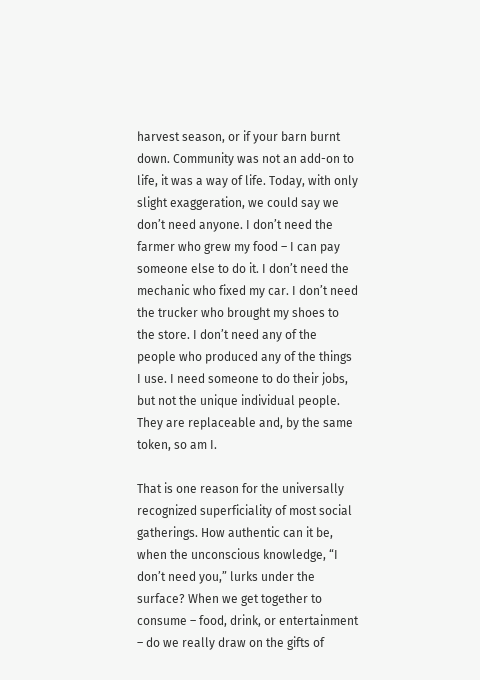harvest season, or if your barn burnt down. Community was not an add-on to life, it was a way of life. Today, with only slight exaggeration, we could say we don’t need anyone. I don’t need the farmer who grew my food – I can pay someone else to do it. I don’t need the mechanic who fixed my car. I don’t need the trucker who brought my shoes to the store. I don’t need any of the people who produced any of the things I use. I need someone to do their jobs, but not the unique individual people. They are replaceable and, by the same token, so am I.

That is one reason for the universally recognized superficiality of most social gatherings. How authentic can it be, when the unconscious knowledge, “I don’t need you,” lurks under the surface? When we get together to consume – food, drink, or entertainment – do we really draw on the gifts of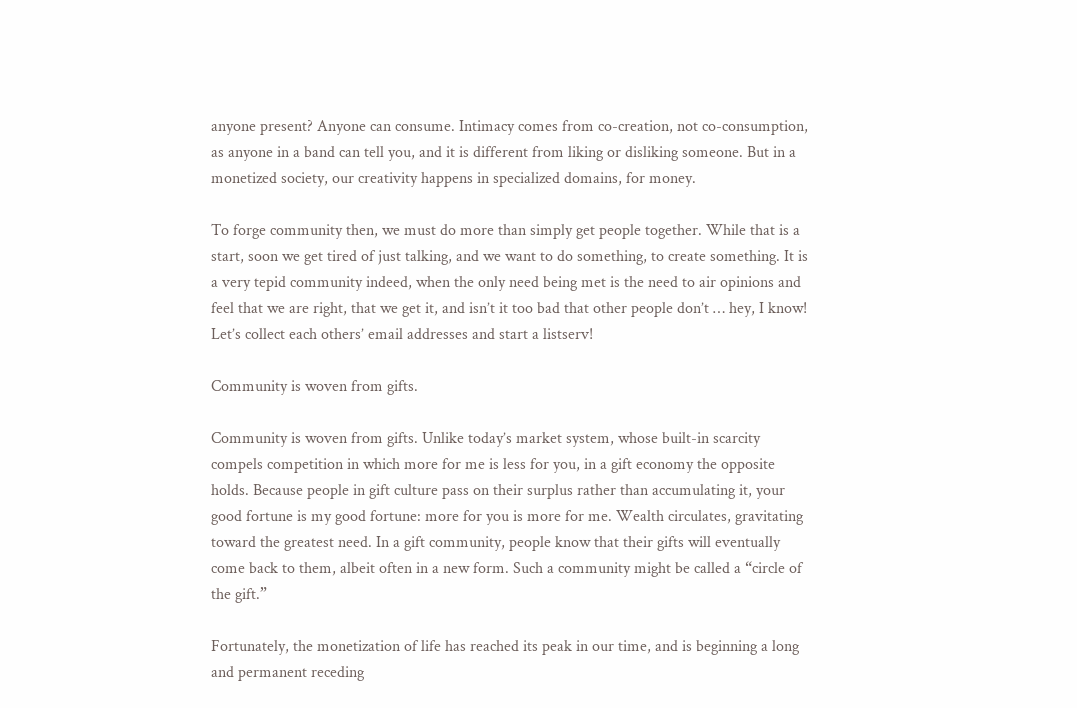anyone present? Anyone can consume. Intimacy comes from co-creation, not co-consumption, as anyone in a band can tell you, and it is different from liking or disliking someone. But in a monetized society, our creativity happens in specialized domains, for money.

To forge community then, we must do more than simply get people together. While that is a start, soon we get tired of just talking, and we want to do something, to create something. It is a very tepid community indeed, when the only need being met is the need to air opinions and feel that we are right, that we get it, and isn’t it too bad that other people don’t … hey, I know! Let’s collect each others’ email addresses and start a listserv!

Community is woven from gifts.

Community is woven from gifts. Unlike today’s market system, whose built-in scarcity compels competition in which more for me is less for you, in a gift economy the opposite holds. Because people in gift culture pass on their surplus rather than accumulating it, your good fortune is my good fortune: more for you is more for me. Wealth circulates, gravitating toward the greatest need. In a gift community, people know that their gifts will eventually come back to them, albeit often in a new form. Such a community might be called a “circle of the gift.”

Fortunately, the monetization of life has reached its peak in our time, and is beginning a long and permanent receding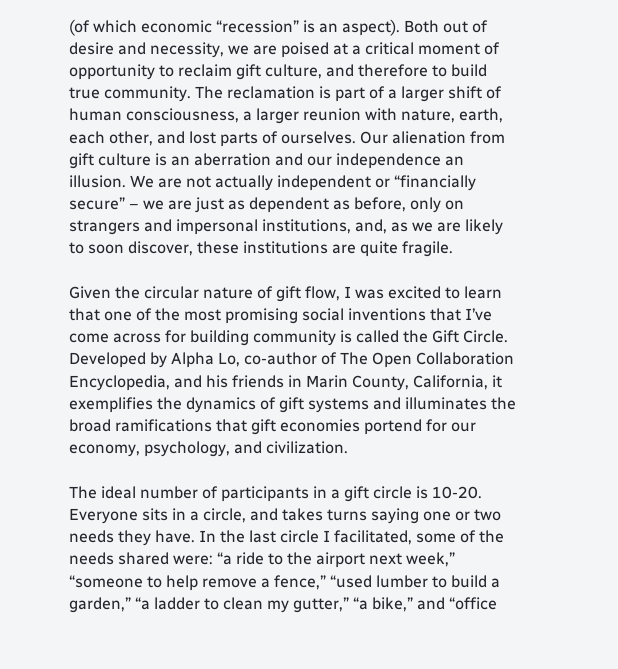(of which economic “recession” is an aspect). Both out of desire and necessity, we are poised at a critical moment of opportunity to reclaim gift culture, and therefore to build true community. The reclamation is part of a larger shift of human consciousness, a larger reunion with nature, earth, each other, and lost parts of ourselves. Our alienation from gift culture is an aberration and our independence an illusion. We are not actually independent or “financially secure” – we are just as dependent as before, only on strangers and impersonal institutions, and, as we are likely to soon discover, these institutions are quite fragile.

Given the circular nature of gift flow, I was excited to learn that one of the most promising social inventions that I’ve come across for building community is called the Gift Circle. Developed by Alpha Lo, co-author of The Open Collaboration Encyclopedia, and his friends in Marin County, California, it exemplifies the dynamics of gift systems and illuminates the broad ramifications that gift economies portend for our economy, psychology, and civilization.

The ideal number of participants in a gift circle is 10-20. Everyone sits in a circle, and takes turns saying one or two needs they have. In the last circle I facilitated, some of the needs shared were: “a ride to the airport next week,” “someone to help remove a fence,” “used lumber to build a garden,” “a ladder to clean my gutter,” “a bike,” and “office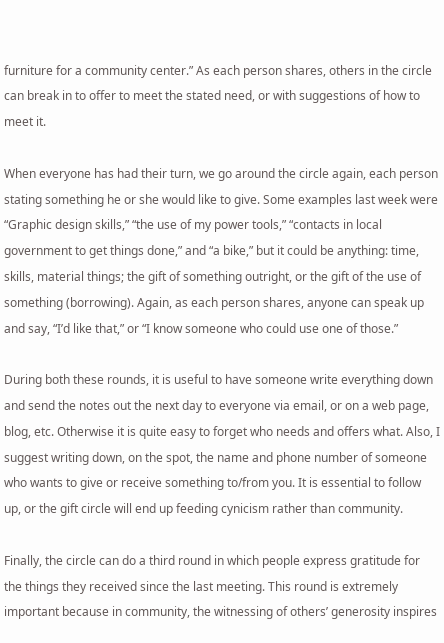furniture for a community center.” As each person shares, others in the circle can break in to offer to meet the stated need, or with suggestions of how to meet it.

When everyone has had their turn, we go around the circle again, each person stating something he or she would like to give. Some examples last week were “Graphic design skills,” “the use of my power tools,” “contacts in local government to get things done,” and “a bike,” but it could be anything: time, skills, material things; the gift of something outright, or the gift of the use of something (borrowing). Again, as each person shares, anyone can speak up and say, “I’d like that,” or “I know someone who could use one of those.”

During both these rounds, it is useful to have someone write everything down and send the notes out the next day to everyone via email, or on a web page, blog, etc. Otherwise it is quite easy to forget who needs and offers what. Also, I suggest writing down, on the spot, the name and phone number of someone who wants to give or receive something to/from you. It is essential to follow up, or the gift circle will end up feeding cynicism rather than community.

Finally, the circle can do a third round in which people express gratitude for the things they received since the last meeting. This round is extremely important because in community, the witnessing of others’ generosity inspires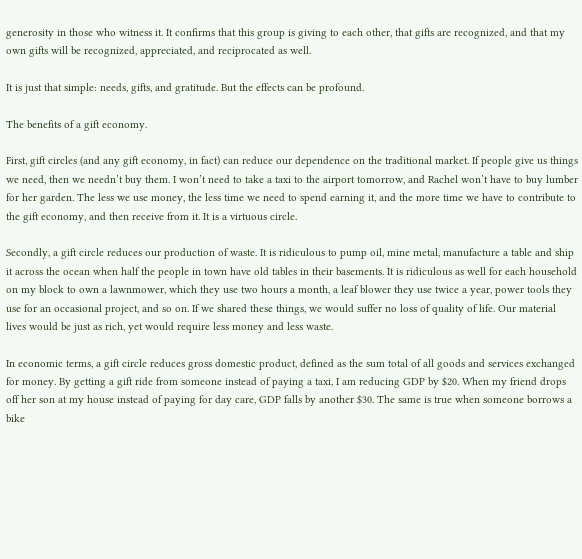generosity in those who witness it. It confirms that this group is giving to each other, that gifts are recognized, and that my own gifts will be recognized, appreciated, and reciprocated as well.

It is just that simple: needs, gifts, and gratitude. But the effects can be profound.

The benefits of a gift economy.

First, gift circles (and any gift economy, in fact) can reduce our dependence on the traditional market. If people give us things we need, then we needn’t buy them. I won’t need to take a taxi to the airport tomorrow, and Rachel won’t have to buy lumber for her garden. The less we use money, the less time we need to spend earning it, and the more time we have to contribute to the gift economy, and then receive from it. It is a virtuous circle.

Secondly, a gift circle reduces our production of waste. It is ridiculous to pump oil, mine metal, manufacture a table and ship it across the ocean when half the people in town have old tables in their basements. It is ridiculous as well for each household on my block to own a lawnmower, which they use two hours a month, a leaf blower they use twice a year, power tools they use for an occasional project, and so on. If we shared these things, we would suffer no loss of quality of life. Our material lives would be just as rich, yet would require less money and less waste.

In economic terms, a gift circle reduces gross domestic product, defined as the sum total of all goods and services exchanged for money. By getting a gift ride from someone instead of paying a taxi, I am reducing GDP by $20. When my friend drops off her son at my house instead of paying for day care, GDP falls by another $30. The same is true when someone borrows a bike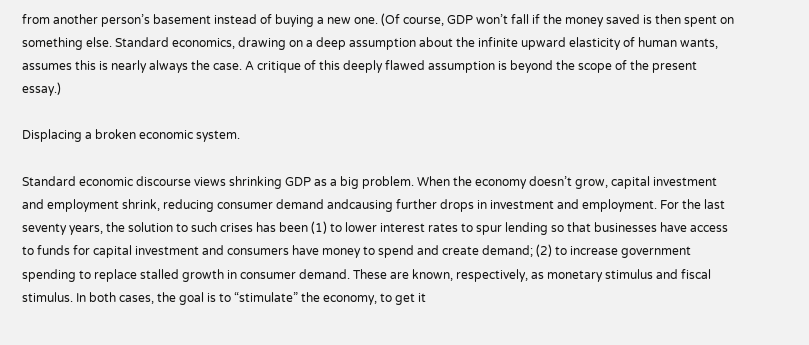from another person’s basement instead of buying a new one. (Of course, GDP won’t fall if the money saved is then spent on something else. Standard economics, drawing on a deep assumption about the infinite upward elasticity of human wants, assumes this is nearly always the case. A critique of this deeply flawed assumption is beyond the scope of the present essay.)

Displacing a broken economic system.

Standard economic discourse views shrinking GDP as a big problem. When the economy doesn’t grow, capital investment and employment shrink, reducing consumer demand andcausing further drops in investment and employment. For the last seventy years, the solution to such crises has been (1) to lower interest rates to spur lending so that businesses have access to funds for capital investment and consumers have money to spend and create demand; (2) to increase government spending to replace stalled growth in consumer demand. These are known, respectively, as monetary stimulus and fiscal stimulus. In both cases, the goal is to “stimulate” the economy, to get it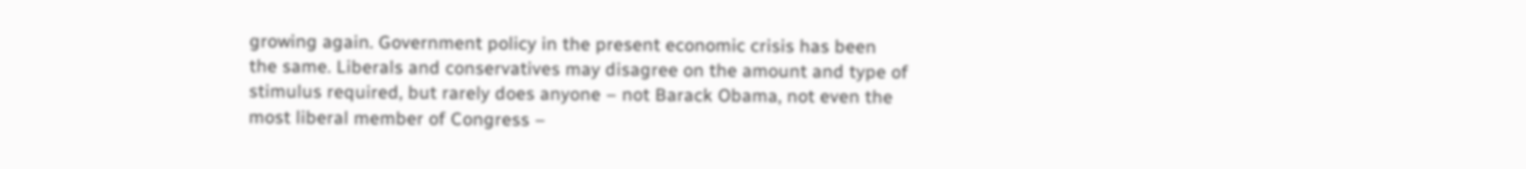growing again. Government policy in the present economic crisis has been the same. Liberals and conservatives may disagree on the amount and type of stimulus required, but rarely does anyone – not Barack Obama, not even the most liberal member of Congress –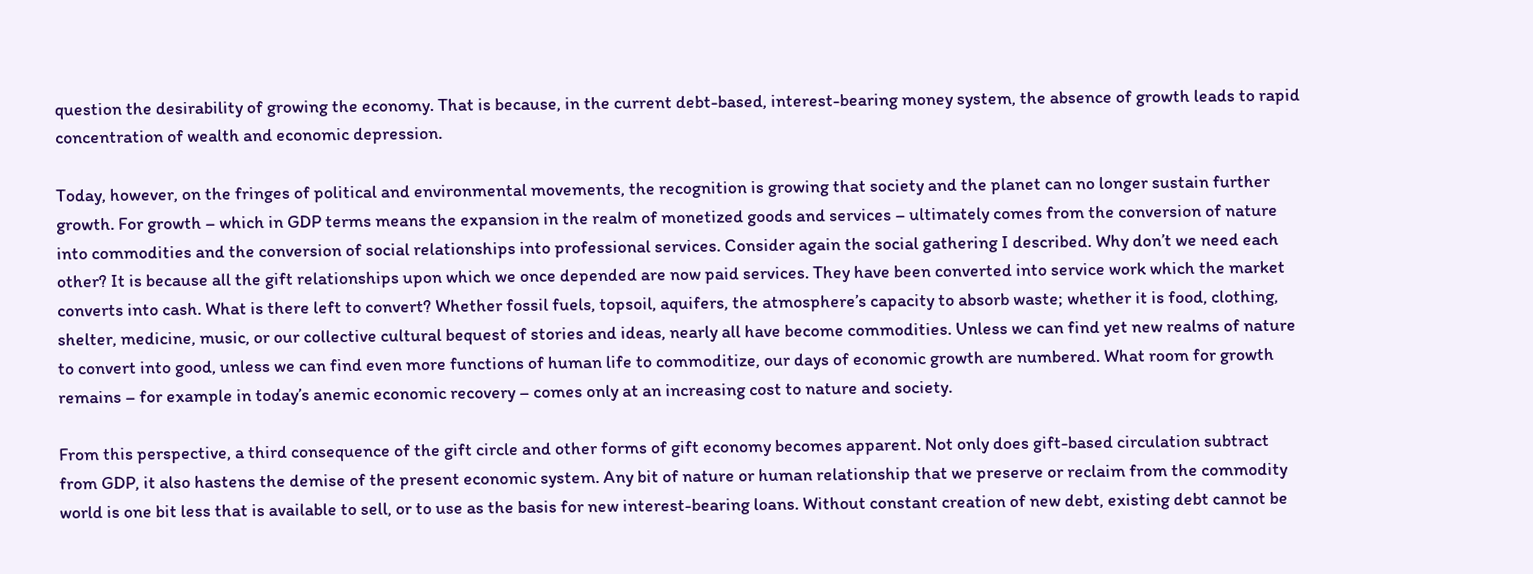question the desirability of growing the economy. That is because, in the current debt-based, interest-bearing money system, the absence of growth leads to rapid concentration of wealth and economic depression.

Today, however, on the fringes of political and environmental movements, the recognition is growing that society and the planet can no longer sustain further growth. For growth – which in GDP terms means the expansion in the realm of monetized goods and services – ultimately comes from the conversion of nature into commodities and the conversion of social relationships into professional services. Consider again the social gathering I described. Why don’t we need each other? It is because all the gift relationships upon which we once depended are now paid services. They have been converted into service work which the market converts into cash. What is there left to convert? Whether fossil fuels, topsoil, aquifers, the atmosphere’s capacity to absorb waste; whether it is food, clothing, shelter, medicine, music, or our collective cultural bequest of stories and ideas, nearly all have become commodities. Unless we can find yet new realms of nature to convert into good, unless we can find even more functions of human life to commoditize, our days of economic growth are numbered. What room for growth remains – for example in today’s anemic economic recovery – comes only at an increasing cost to nature and society.

From this perspective, a third consequence of the gift circle and other forms of gift economy becomes apparent. Not only does gift-based circulation subtract from GDP, it also hastens the demise of the present economic system. Any bit of nature or human relationship that we preserve or reclaim from the commodity world is one bit less that is available to sell, or to use as the basis for new interest-bearing loans. Without constant creation of new debt, existing debt cannot be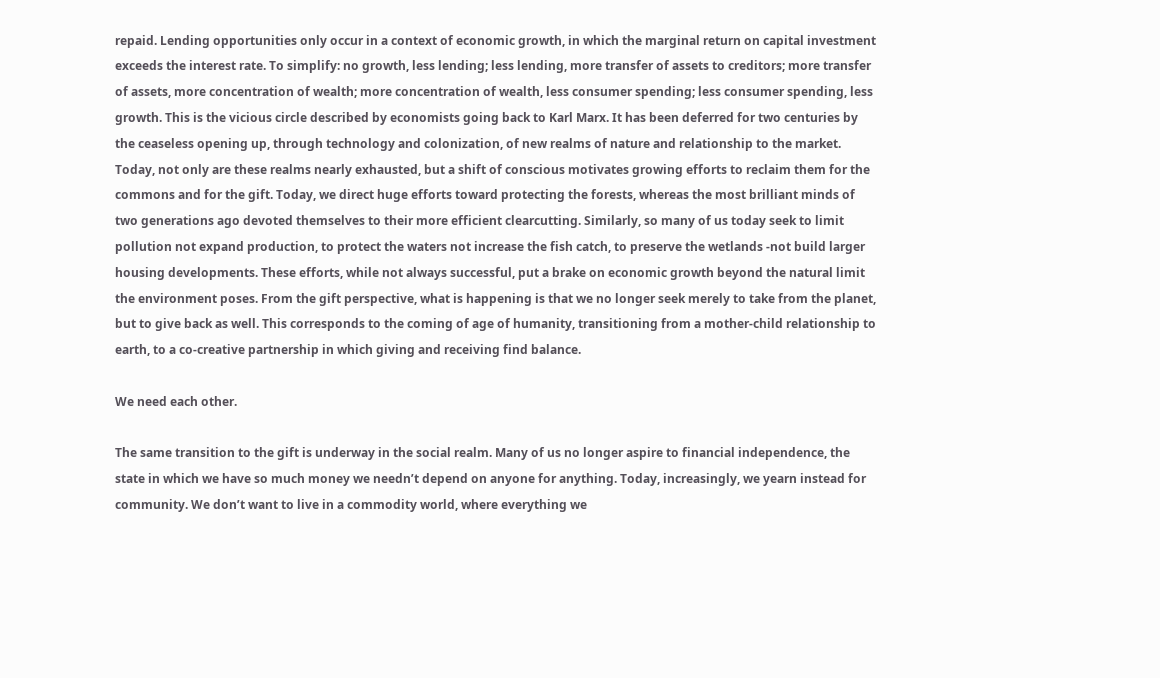repaid. Lending opportunities only occur in a context of economic growth, in which the marginal return on capital investment exceeds the interest rate. To simplify: no growth, less lending; less lending, more transfer of assets to creditors; more transfer of assets, more concentration of wealth; more concentration of wealth, less consumer spending; less consumer spending, less growth. This is the vicious circle described by economists going back to Karl Marx. It has been deferred for two centuries by the ceaseless opening up, through technology and colonization, of new realms of nature and relationship to the market. Today, not only are these realms nearly exhausted, but a shift of conscious motivates growing efforts to reclaim them for the commons and for the gift. Today, we direct huge efforts toward protecting the forests, whereas the most brilliant minds of two generations ago devoted themselves to their more efficient clearcutting. Similarly, so many of us today seek to limit pollution not expand production, to protect the waters not increase the fish catch, to preserve the wetlands -not build larger housing developments. These efforts, while not always successful, put a brake on economic growth beyond the natural limit the environment poses. From the gift perspective, what is happening is that we no longer seek merely to take from the planet, but to give back as well. This corresponds to the coming of age of humanity, transitioning from a mother-child relationship to earth, to a co-creative partnership in which giving and receiving find balance.

We need each other.

The same transition to the gift is underway in the social realm. Many of us no longer aspire to financial independence, the state in which we have so much money we needn’t depend on anyone for anything. Today, increasingly, we yearn instead for community. We don’t want to live in a commodity world, where everything we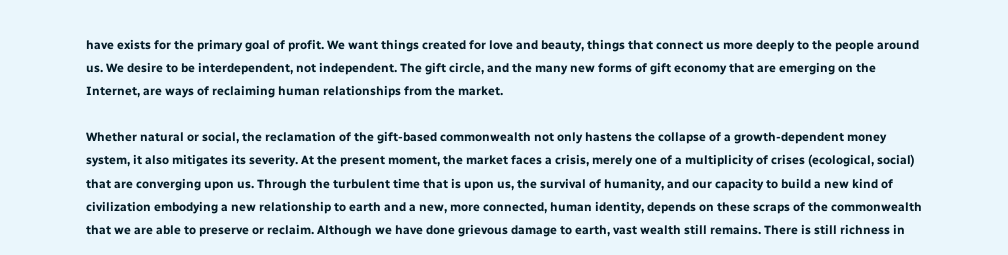have exists for the primary goal of profit. We want things created for love and beauty, things that connect us more deeply to the people around us. We desire to be interdependent, not independent. The gift circle, and the many new forms of gift economy that are emerging on the Internet, are ways of reclaiming human relationships from the market.

Whether natural or social, the reclamation of the gift-based commonwealth not only hastens the collapse of a growth-dependent money system, it also mitigates its severity. At the present moment, the market faces a crisis, merely one of a multiplicity of crises (ecological, social) that are converging upon us. Through the turbulent time that is upon us, the survival of humanity, and our capacity to build a new kind of civilization embodying a new relationship to earth and a new, more connected, human identity, depends on these scraps of the commonwealth that we are able to preserve or reclaim. Although we have done grievous damage to earth, vast wealth still remains. There is still richness in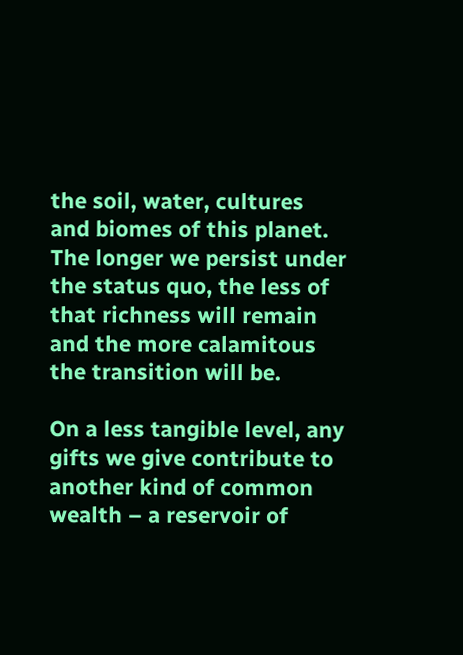the soil, water, cultures and biomes of this planet. The longer we persist under the status quo, the less of that richness will remain and the more calamitous the transition will be.

On a less tangible level, any gifts we give contribute to another kind of common wealth – a reservoir of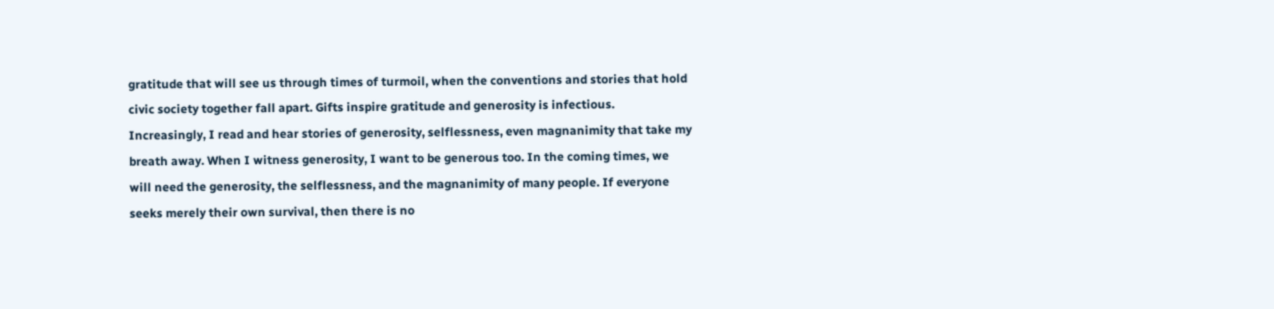gratitude that will see us through times of turmoil, when the conventions and stories that hold civic society together fall apart. Gifts inspire gratitude and generosity is infectious. Increasingly, I read and hear stories of generosity, selflessness, even magnanimity that take my breath away. When I witness generosity, I want to be generous too. In the coming times, we will need the generosity, the selflessness, and the magnanimity of many people. If everyone seeks merely their own survival, then there is no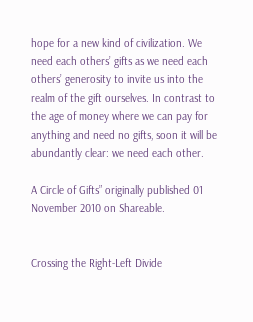hope for a new kind of civilization. We need each others’ gifts as we need each others’ generosity to invite us into the realm of the gift ourselves. In contrast to the age of money where we can pay for anything and need no gifts, soon it will be abundantly clear: we need each other.

A Circle of Gifts” originally published 01 November 2010 on Shareable.


Crossing the Right-Left Divide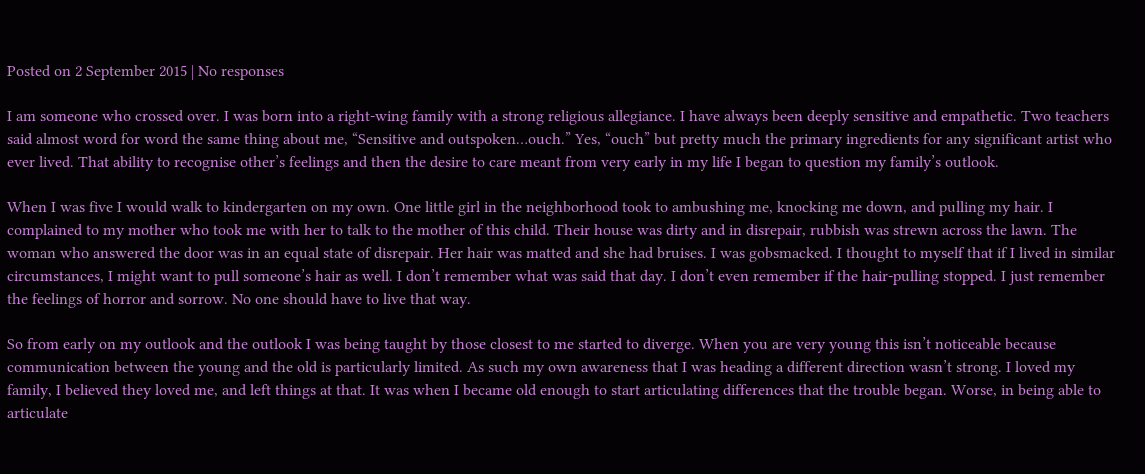Posted on 2 September 2015 | No responses

I am someone who crossed over. I was born into a right-wing family with a strong religious allegiance. I have always been deeply sensitive and empathetic. Two teachers said almost word for word the same thing about me, “Sensitive and outspoken…ouch.” Yes, “ouch” but pretty much the primary ingredients for any significant artist who ever lived. That ability to recognise other’s feelings and then the desire to care meant from very early in my life I began to question my family’s outlook.

When I was five I would walk to kindergarten on my own. One little girl in the neighborhood took to ambushing me, knocking me down, and pulling my hair. I complained to my mother who took me with her to talk to the mother of this child. Their house was dirty and in disrepair, rubbish was strewn across the lawn. The woman who answered the door was in an equal state of disrepair. Her hair was matted and she had bruises. I was gobsmacked. I thought to myself that if I lived in similar circumstances, I might want to pull someone’s hair as well. I don’t remember what was said that day. I don’t even remember if the hair-pulling stopped. I just remember the feelings of horror and sorrow. No one should have to live that way.

So from early on my outlook and the outlook I was being taught by those closest to me started to diverge. When you are very young this isn’t noticeable because communication between the young and the old is particularly limited. As such my own awareness that I was heading a different direction wasn’t strong. I loved my family, I believed they loved me, and left things at that. It was when I became old enough to start articulating differences that the trouble began. Worse, in being able to articulate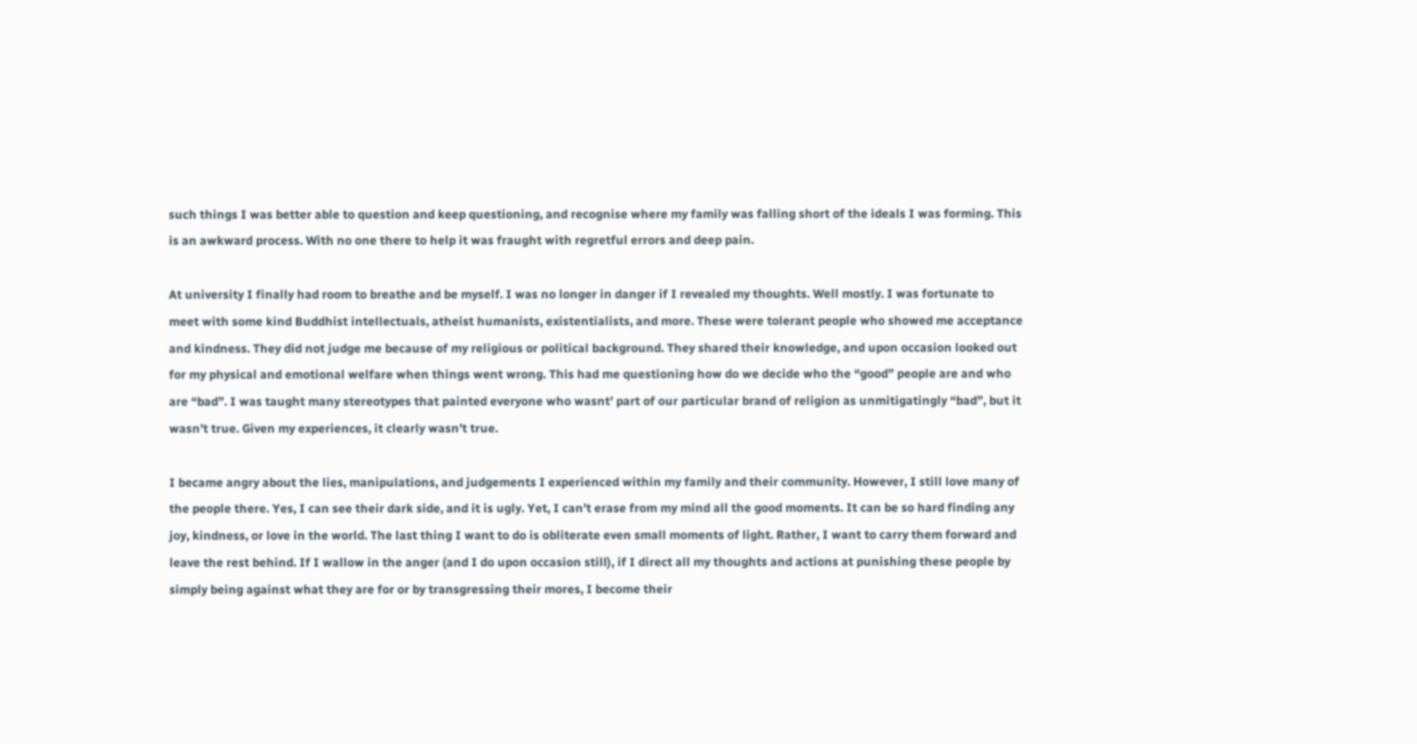such things I was better able to question and keep questioning, and recognise where my family was falling short of the ideals I was forming. This is an awkward process. With no one there to help it was fraught with regretful errors and deep pain.

At university I finally had room to breathe and be myself. I was no longer in danger if I revealed my thoughts. Well mostly. I was fortunate to meet with some kind Buddhist intellectuals, atheist humanists, existentialists, and more. These were tolerant people who showed me acceptance and kindness. They did not judge me because of my religious or political background. They shared their knowledge, and upon occasion looked out for my physical and emotional welfare when things went wrong. This had me questioning how do we decide who the “good” people are and who are “bad”. I was taught many stereotypes that painted everyone who wasnt’ part of our particular brand of religion as unmitigatingly “bad”, but it wasn’t true. Given my experiences, it clearly wasn’t true.

I became angry about the lies, manipulations, and judgements I experienced within my family and their community. However, I still love many of the people there. Yes, I can see their dark side, and it is ugly. Yet, I can’t erase from my mind all the good moments. It can be so hard finding any joy, kindness, or love in the world. The last thing I want to do is obliterate even small moments of light. Rather, I want to carry them forward and leave the rest behind. If I wallow in the anger (and I do upon occasion still), if I direct all my thoughts and actions at punishing these people by simply being against what they are for or by transgressing their mores, I become their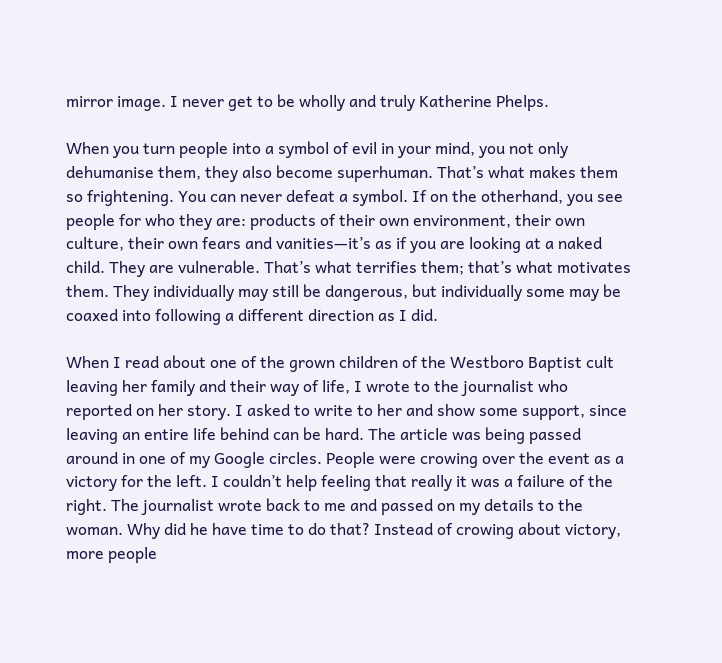mirror image. I never get to be wholly and truly Katherine Phelps.

When you turn people into a symbol of evil in your mind, you not only dehumanise them, they also become superhuman. That’s what makes them so frightening. You can never defeat a symbol. If on the otherhand, you see people for who they are: products of their own environment, their own culture, their own fears and vanities—it’s as if you are looking at a naked child. They are vulnerable. That’s what terrifies them; that’s what motivates them. They individually may still be dangerous, but individually some may be coaxed into following a different direction as I did.

When I read about one of the grown children of the Westboro Baptist cult leaving her family and their way of life, I wrote to the journalist who reported on her story. I asked to write to her and show some support, since leaving an entire life behind can be hard. The article was being passed around in one of my Google circles. People were crowing over the event as a victory for the left. I couldn’t help feeling that really it was a failure of the right. The journalist wrote back to me and passed on my details to the woman. Why did he have time to do that? Instead of crowing about victory, more people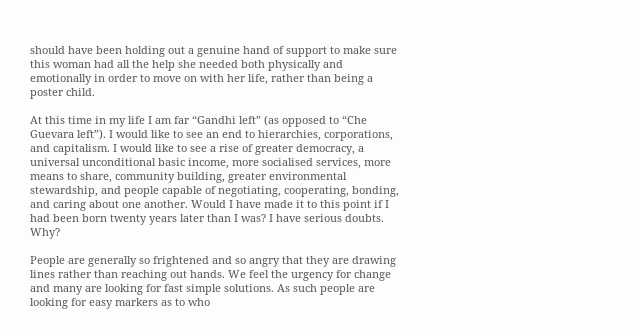should have been holding out a genuine hand of support to make sure this woman had all the help she needed both physically and emotionally in order to move on with her life, rather than being a poster child.

At this time in my life I am far “Gandhi left” (as opposed to “Che Guevara left”). I would like to see an end to hierarchies, corporations, and capitalism. I would like to see a rise of greater democracy, a universal unconditional basic income, more socialised services, more means to share, community building, greater environmental stewardship, and people capable of negotiating, cooperating, bonding, and caring about one another. Would I have made it to this point if I had been born twenty years later than I was? I have serious doubts. Why?

People are generally so frightened and so angry that they are drawing lines rather than reaching out hands. We feel the urgency for change and many are looking for fast simple solutions. As such people are looking for easy markers as to who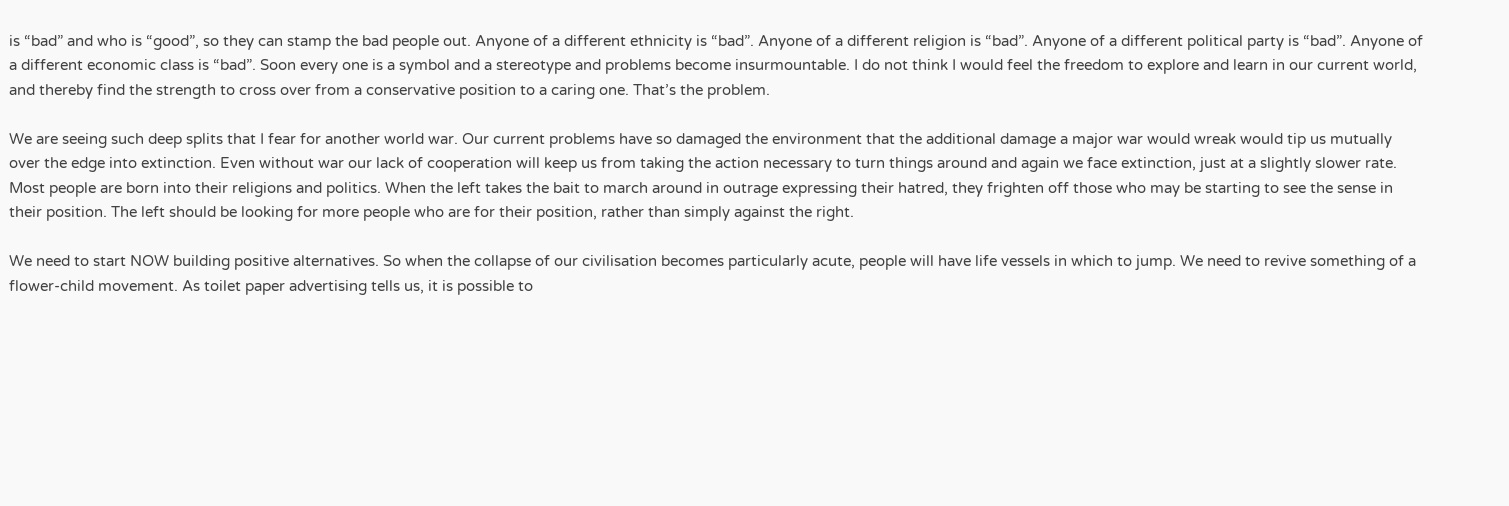is “bad” and who is “good”, so they can stamp the bad people out. Anyone of a different ethnicity is “bad”. Anyone of a different religion is “bad”. Anyone of a different political party is “bad”. Anyone of a different economic class is “bad”. Soon every one is a symbol and a stereotype and problems become insurmountable. I do not think I would feel the freedom to explore and learn in our current world, and thereby find the strength to cross over from a conservative position to a caring one. That’s the problem.

We are seeing such deep splits that I fear for another world war. Our current problems have so damaged the environment that the additional damage a major war would wreak would tip us mutually over the edge into extinction. Even without war our lack of cooperation will keep us from taking the action necessary to turn things around and again we face extinction, just at a slightly slower rate. Most people are born into their religions and politics. When the left takes the bait to march around in outrage expressing their hatred, they frighten off those who may be starting to see the sense in their position. The left should be looking for more people who are for their position, rather than simply against the right.

We need to start NOW building positive alternatives. So when the collapse of our civilisation becomes particularly acute, people will have life vessels in which to jump. We need to revive something of a flower-child movement. As toilet paper advertising tells us, it is possible to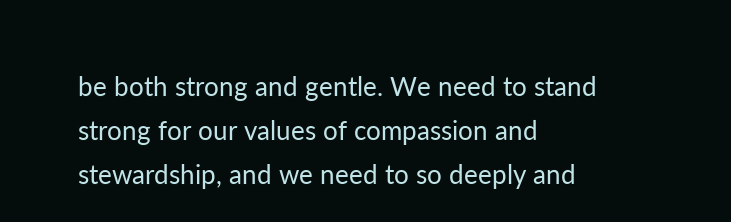be both strong and gentle. We need to stand strong for our values of compassion and stewardship, and we need to so deeply and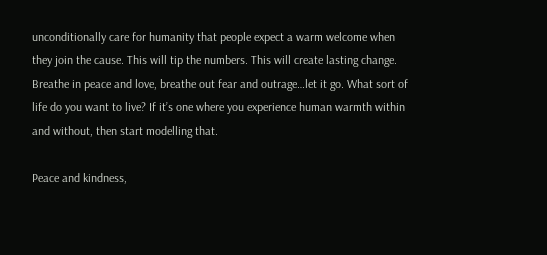unconditionally care for humanity that people expect a warm welcome when they join the cause. This will tip the numbers. This will create lasting change. Breathe in peace and love, breathe out fear and outrage…let it go. What sort of life do you want to live? If it’s one where you experience human warmth within and without, then start modelling that.

Peace and kindness,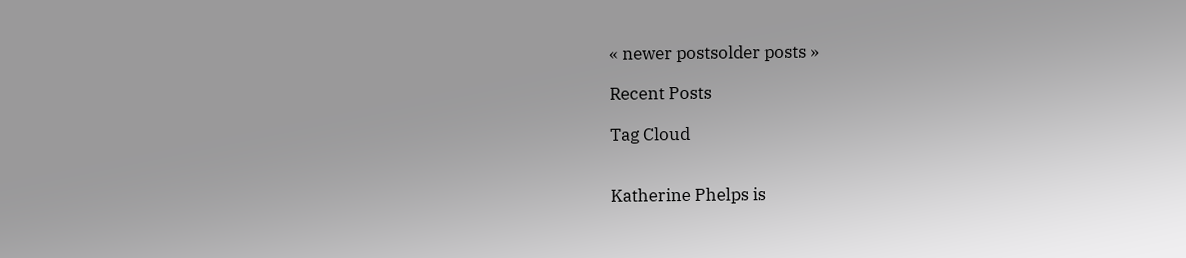« newer postsolder posts »

Recent Posts

Tag Cloud


Katherine Phelps is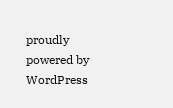proudly powered by WordPress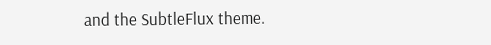and the SubtleFlux theme.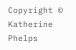Copyright © Katherine Phelps